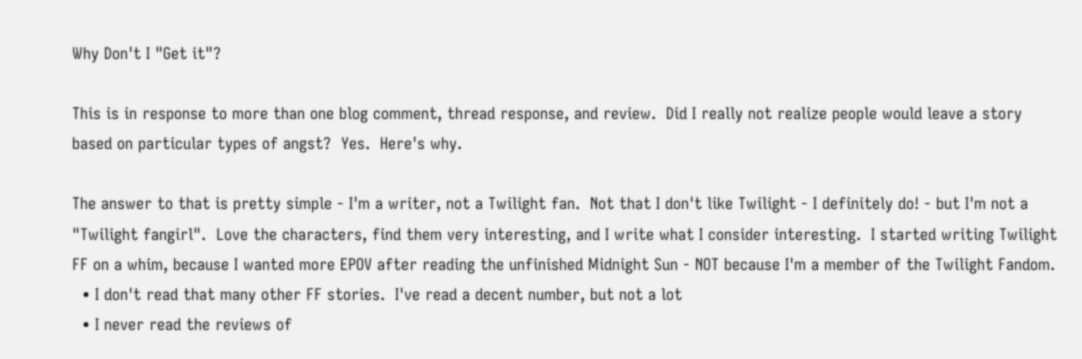Why Don't I "Get it"?

This is in response to more than one blog comment, thread response, and review.  Did I really not realize people would leave a story based on particular types of angst?  Yes.  Here's why.

The answer to that is pretty simple - I'm a writer, not a Twilight fan.  Not that I don't like Twilight - I definitely do! - but I'm not a "Twilight fangirl".  Love the characters, find them very interesting, and I write what I consider interesting.  I started writing Twilight FF on a whim, because I wanted more EPOV after reading the unfinished Midnight Sun - NOT because I'm a member of the Twilight Fandom.
  • I don't read that many other FF stories.  I've read a decent number, but not a lot
  • I never read the reviews of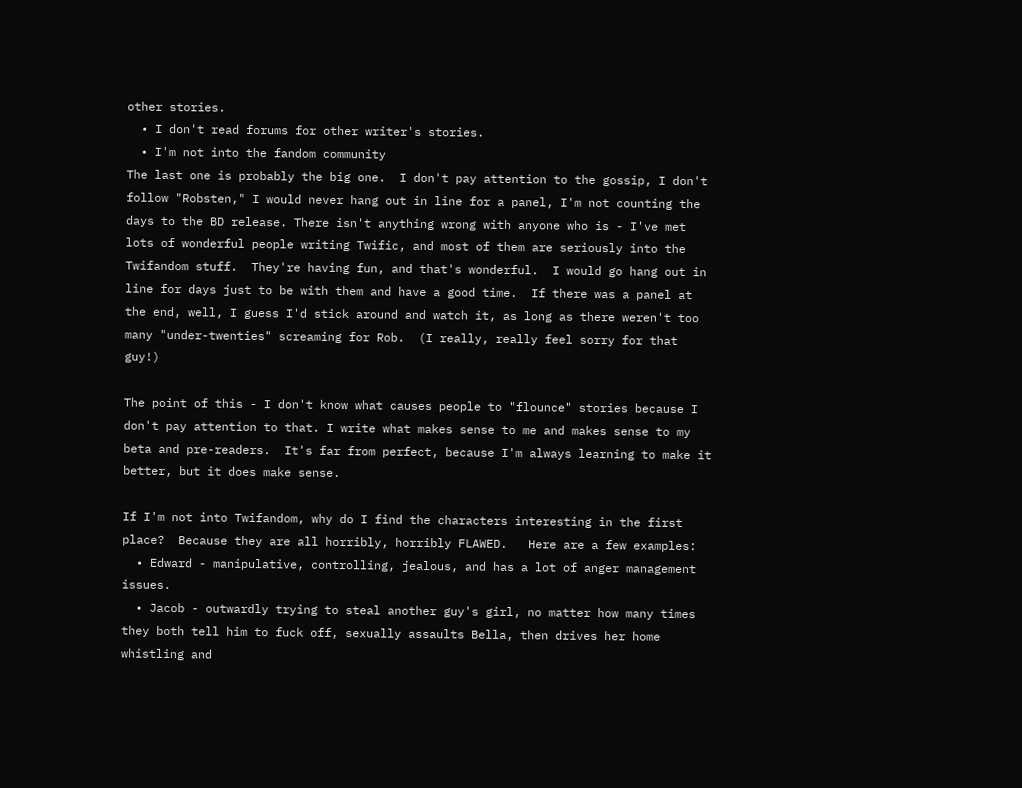other stories.
  • I don't read forums for other writer's stories.
  • I'm not into the fandom community
The last one is probably the big one.  I don't pay attention to the gossip, I don't follow "Robsten," I would never hang out in line for a panel, I'm not counting the days to the BD release. There isn't anything wrong with anyone who is - I've met lots of wonderful people writing Twific, and most of them are seriously into the Twifandom stuff.  They're having fun, and that's wonderful.  I would go hang out in line for days just to be with them and have a good time.  If there was a panel at the end, well, I guess I'd stick around and watch it, as long as there weren't too many "under-twenties" screaming for Rob.  (I really, really feel sorry for that guy!)

The point of this - I don't know what causes people to "flounce" stories because I don't pay attention to that. I write what makes sense to me and makes sense to my beta and pre-readers.  It's far from perfect, because I'm always learning to make it better, but it does make sense.

If I'm not into Twifandom, why do I find the characters interesting in the first place?  Because they are all horribly, horribly FLAWED.   Here are a few examples:
  • Edward - manipulative, controlling, jealous, and has a lot of anger management issues.
  • Jacob - outwardly trying to steal another guy's girl, no matter how many times they both tell him to fuck off, sexually assaults Bella, then drives her home whistling and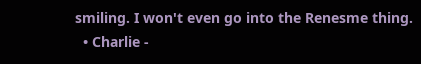smiling. I won't even go into the Renesme thing.
  • Charlie -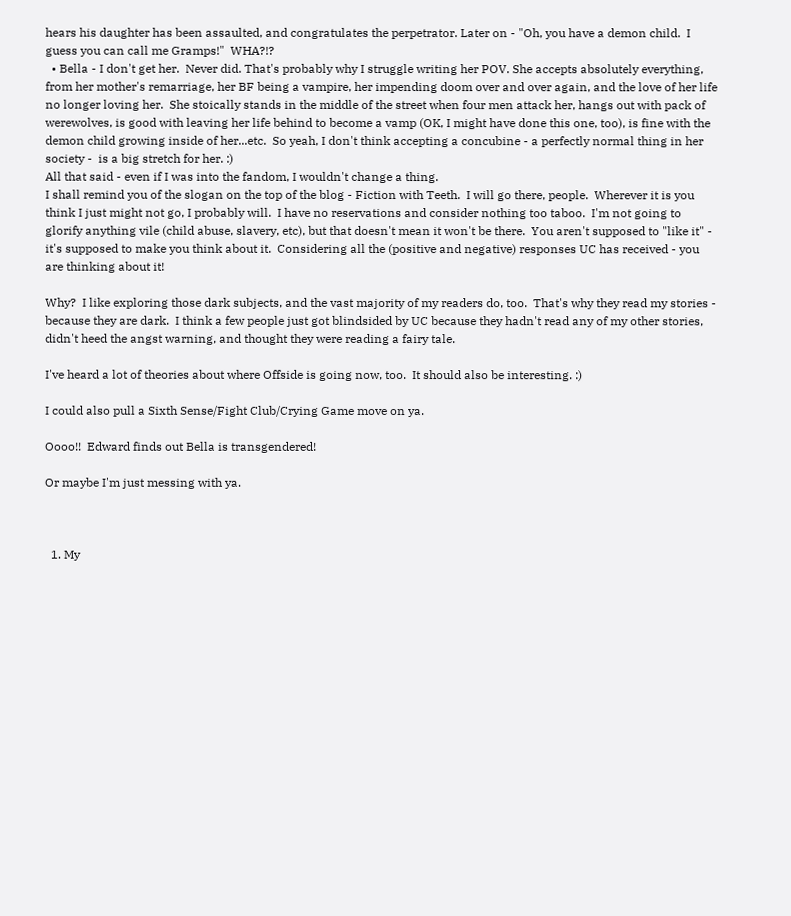hears his daughter has been assaulted, and congratulates the perpetrator. Later on - "Oh, you have a demon child.  I guess you can call me Gramps!"  WHA?!?
  • Bella - I don't get her.  Never did. That's probably why I struggle writing her POV. She accepts absolutely everything, from her mother's remarriage, her BF being a vampire, her impending doom over and over again, and the love of her life no longer loving her.  She stoically stands in the middle of the street when four men attack her, hangs out with pack of werewolves, is good with leaving her life behind to become a vamp (OK, I might have done this one, too), is fine with the demon child growing inside of her...etc.  So yeah, I don't think accepting a concubine - a perfectly normal thing in her society -  is a big stretch for her. :)
All that said - even if I was into the fandom, I wouldn't change a thing.
I shall remind you of the slogan on the top of the blog - Fiction with Teeth.  I will go there, people.  Wherever it is you think I just might not go, I probably will.  I have no reservations and consider nothing too taboo.  I'm not going to glorify anything vile (child abuse, slavery, etc), but that doesn't mean it won't be there.  You aren't supposed to "like it" - it's supposed to make you think about it.  Considering all the (positive and negative) responses UC has received - you are thinking about it!

Why?  I like exploring those dark subjects, and the vast majority of my readers do, too.  That's why they read my stories - because they are dark.  I think a few people just got blindsided by UC because they hadn't read any of my other stories, didn't heed the angst warning, and thought they were reading a fairy tale.

I've heard a lot of theories about where Offside is going now, too.  It should also be interesting. :)

I could also pull a Sixth Sense/Fight Club/Crying Game move on ya.

Oooo!!  Edward finds out Bella is transgendered!

Or maybe I'm just messing with ya.



  1. My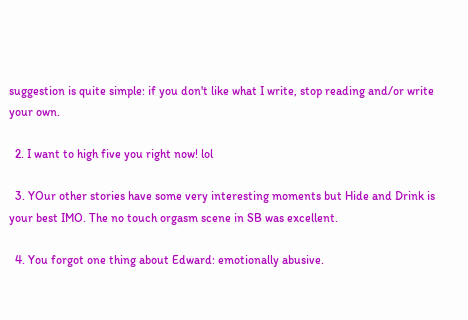suggestion is quite simple: if you don't like what I write, stop reading and/or write your own.

  2. I want to high five you right now! lol

  3. YOur other stories have some very interesting moments but Hide and Drink is your best IMO. The no touch orgasm scene in SB was excellent.

  4. You forgot one thing about Edward: emotionally abusive.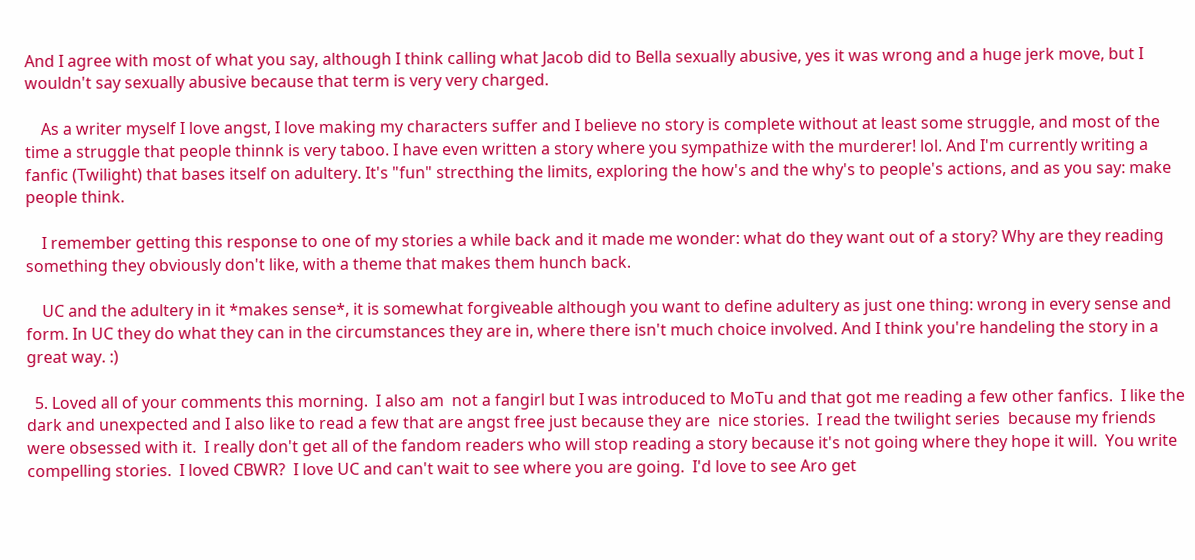And I agree with most of what you say, although I think calling what Jacob did to Bella sexually abusive, yes it was wrong and a huge jerk move, but I wouldn't say sexually abusive because that term is very very charged.

    As a writer myself I love angst, I love making my characters suffer and I believe no story is complete without at least some struggle, and most of the time a struggle that people thinnk is very taboo. I have even written a story where you sympathize with the murderer! lol. And I'm currently writing a fanfic (Twilight) that bases itself on adultery. It's "fun" strecthing the limits, exploring the how's and the why's to people's actions, and as you say: make people think.

    I remember getting this response to one of my stories a while back and it made me wonder: what do they want out of a story? Why are they reading something they obviously don't like, with a theme that makes them hunch back.

    UC and the adultery in it *makes sense*, it is somewhat forgiveable although you want to define adultery as just one thing: wrong in every sense and form. In UC they do what they can in the circumstances they are in, where there isn't much choice involved. And I think you're handeling the story in a great way. :)

  5. Loved all of your comments this morning.  I also am  not a fangirl but I was introduced to MoTu and that got me reading a few other fanfics.  I like the dark and unexpected and I also like to read a few that are angst free just because they are  nice stories.  I read the twilight series  because my friends were obsessed with it.  I really don't get all of the fandom readers who will stop reading a story because it's not going where they hope it will.  You write compelling stories.  I loved CBWR?  I love UC and can't wait to see where you are going.  I'd love to see Aro get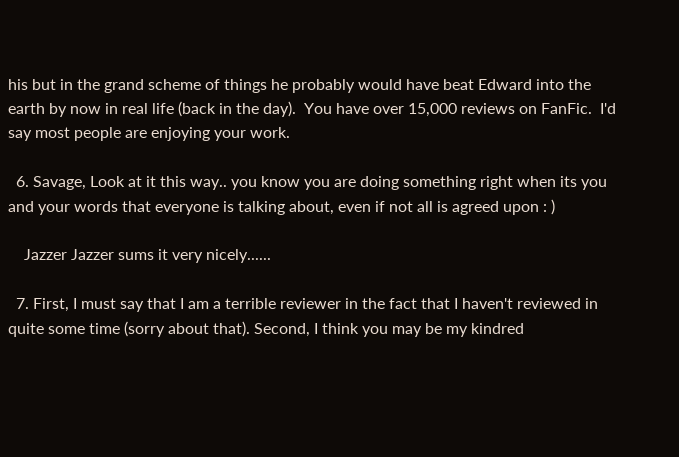his but in the grand scheme of things he probably would have beat Edward into the earth by now in real life (back in the day).  You have over 15,000 reviews on FanFic.  I'd say most people are enjoying your work.

  6. Savage, Look at it this way.. you know you are doing something right when its you and your words that everyone is talking about, even if not all is agreed upon : )

    Jazzer Jazzer sums it very nicely......

  7. First, I must say that I am a terrible reviewer in the fact that I haven't reviewed in quite some time (sorry about that). Second, I think you may be my kindred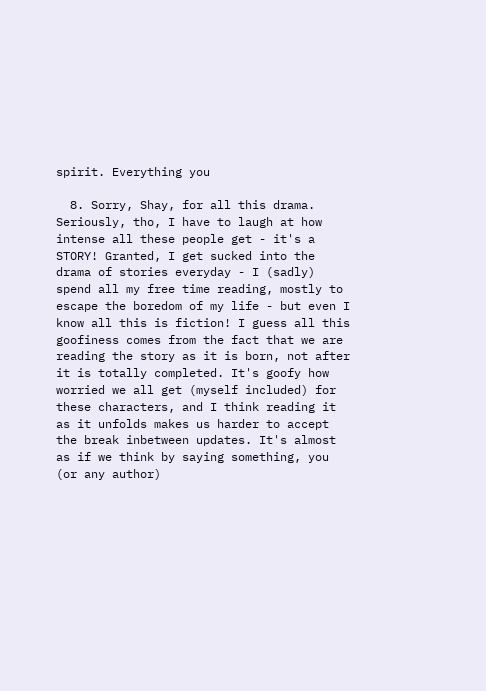spirit. Everything you

  8. Sorry, Shay, for all this drama. Seriously, tho, I have to laugh at how intense all these people get - it's a STORY! Granted, I get sucked into the drama of stories everyday - I (sadly) spend all my free time reading, mostly to escape the boredom of my life - but even I know all this is fiction! I guess all this goofiness comes from the fact that we are reading the story as it is born, not after it is totally completed. It's goofy how worried we all get (myself included) for these characters, and I think reading it as it unfolds makes us harder to accept the break inbetween updates. It's almost as if we think by saying something, you (or any author)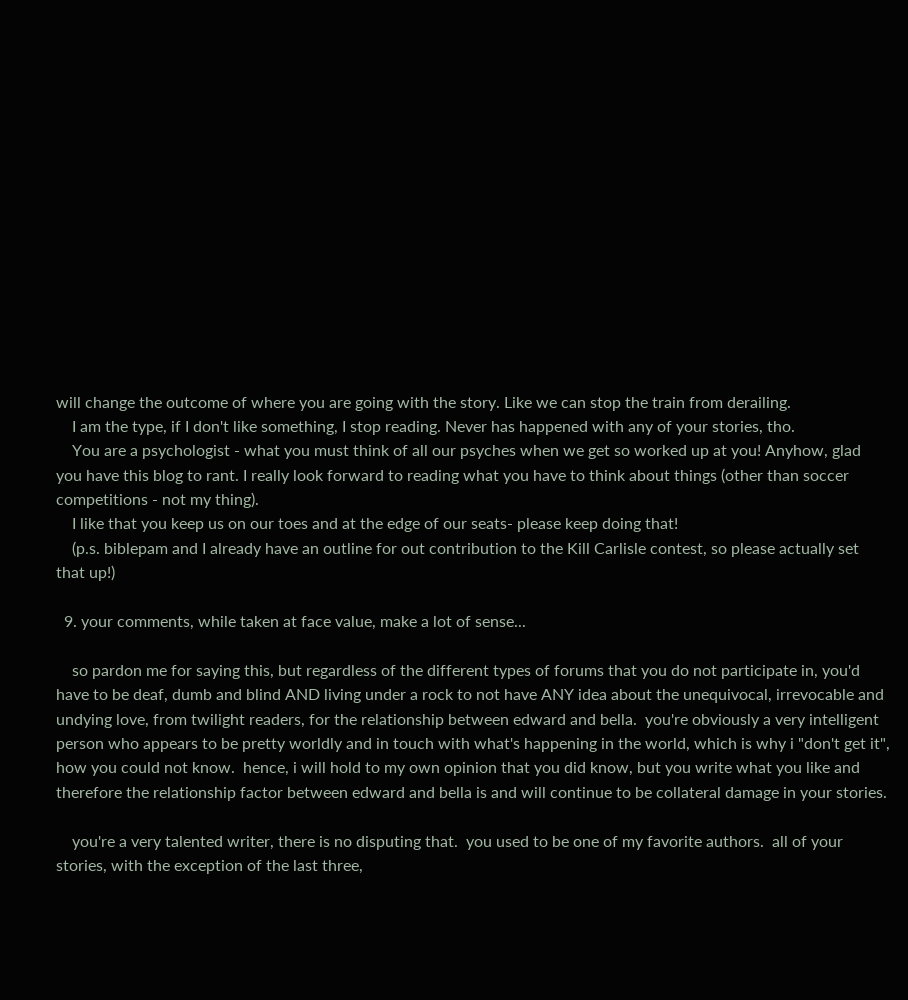will change the outcome of where you are going with the story. Like we can stop the train from derailing.
    I am the type, if I don't like something, I stop reading. Never has happened with any of your stories, tho.
    You are a psychologist - what you must think of all our psyches when we get so worked up at you! Anyhow, glad you have this blog to rant. I really look forward to reading what you have to think about things (other than soccer competitions - not my thing).
    I like that you keep us on our toes and at the edge of our seats- please keep doing that!
    (p.s. biblepam and I already have an outline for out contribution to the Kill Carlisle contest, so please actually set that up!)

  9. your comments, while taken at face value, make a lot of sense...

    so pardon me for saying this, but regardless of the different types of forums that you do not participate in, you'd have to be deaf, dumb and blind AND living under a rock to not have ANY idea about the unequivocal, irrevocable and undying love, from twilight readers, for the relationship between edward and bella.  you're obviously a very intelligent person who appears to be pretty worldly and in touch with what's happening in the world, which is why i "don't get it", how you could not know.  hence, i will hold to my own opinion that you did know, but you write what you like and therefore the relationship factor between edward and bella is and will continue to be collateral damage in your stories.

    you're a very talented writer, there is no disputing that.  you used to be one of my favorite authors.  all of your stories, with the exception of the last three,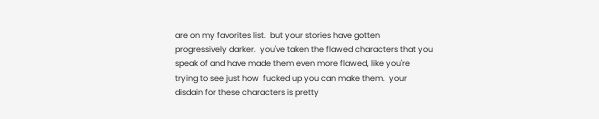are on my favorites list.  but your stories have gotten progressively darker.  you've taken the flawed characters that you speak of and have made them even more flawed, like you're trying to see just how  fucked up you can make them.  your disdain for these characters is pretty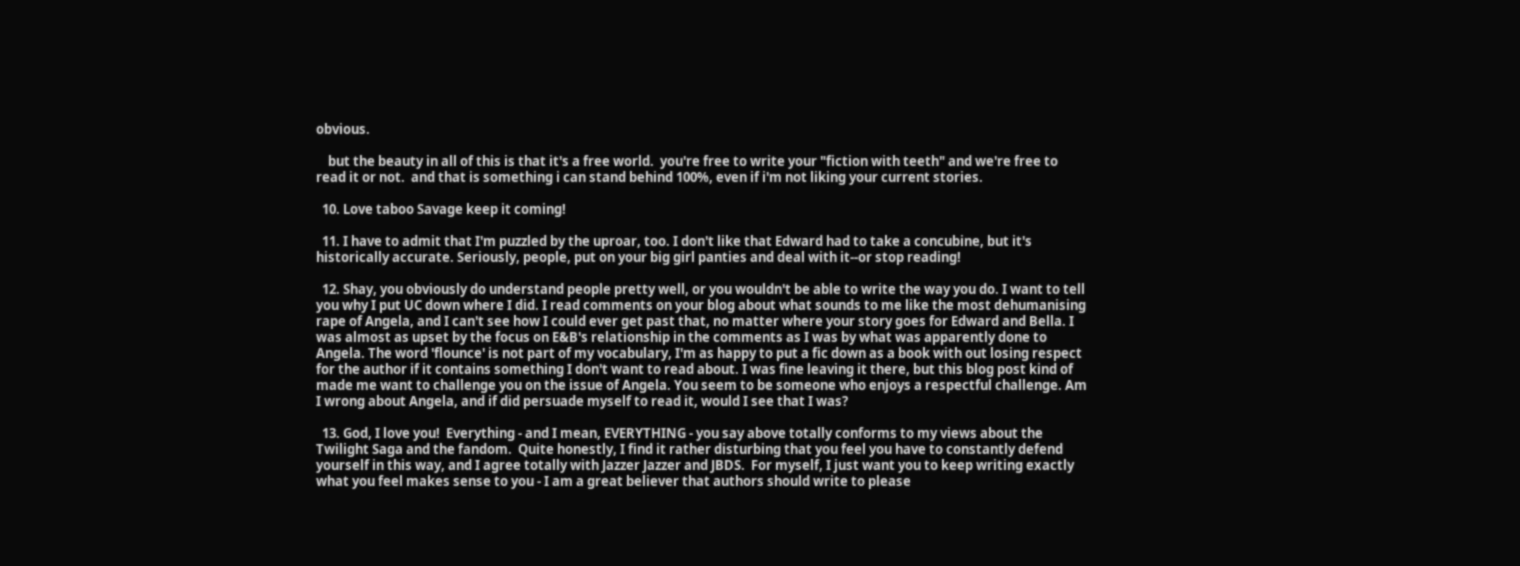obvious.

    but the beauty in all of this is that it's a free world.  you're free to write your "fiction with teeth" and we're free to read it or not.  and that is something i can stand behind 100%, even if i'm not liking your current stories.

  10. Love taboo Savage keep it coming!

  11. I have to admit that I'm puzzled by the uproar, too. I don't like that Edward had to take a concubine, but it's historically accurate. Seriously, people, put on your big girl panties and deal with it--or stop reading!

  12. Shay, you obviously do understand people pretty well, or you wouldn't be able to write the way you do. I want to tell you why I put UC down where I did. I read comments on your blog about what sounds to me like the most dehumanising rape of Angela, and I can't see how I could ever get past that, no matter where your story goes for Edward and Bella. I was almost as upset by the focus on E&B's relationship in the comments as I was by what was apparently done to Angela. The word 'flounce' is not part of my vocabulary, I'm as happy to put a fic down as a book with out losing respect for the author if it contains something I don't want to read about. I was fine leaving it there, but this blog post kind of made me want to challenge you on the issue of Angela. You seem to be someone who enjoys a respectful challenge. Am I wrong about Angela, and if did persuade myself to read it, would I see that I was?

  13. God, I love you!  Everything - and I mean, EVERYTHING - you say above totally conforms to my views about the Twilight Saga and the fandom.  Quite honestly, I find it rather disturbing that you feel you have to constantly defend yourself in this way, and I agree totally with Jazzer Jazzer and JBDS.  For myself, I just want you to keep writing exactly what you feel makes sense to you - I am a great believer that authors should write to please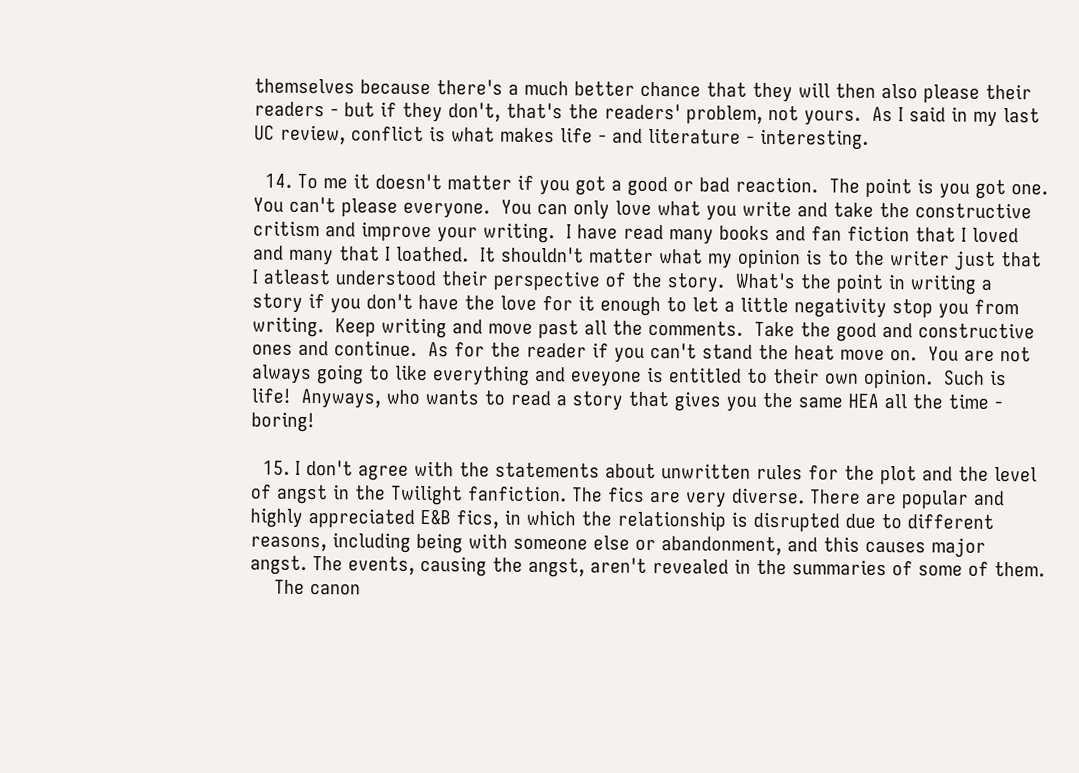themselves because there's a much better chance that they will then also please their readers - but if they don't, that's the readers' problem, not yours.  As I said in my last UC review, conflict is what makes life - and literature - interesting.

  14. To me it doesn't matter if you got a good or bad reaction.  The point is you got one.  You can't please everyone.  You can only love what you write and take the constructive critism and improve your writing.  I have read many books and fan fiction that I loved and many that I loathed.  It shouldn't matter what my opinion is to the writer just that I atleast understood their perspective of the story.  What's the point in writing a story if you don't have the love for it enough to let a little negativity stop you from writing.  Keep writing and move past all the comments.  Take the good and constructive ones and continue.  As for the reader if you can't stand the heat move on.  You are not always going to like everything and eveyone is entitled to their own opinion.  Such is life!  Anyways, who wants to read a story that gives you the same HEA all the time - boring!

  15. I don't agree with the statements about unwritten rules for the plot and the level of angst in the Twilight fanfiction. The fics are very diverse. There are popular and highly appreciated E&B fics, in which the relationship is disrupted due to different reasons, including being with someone else or abandonment, and this causes major angst. The events, causing the angst, aren't revealed in the summaries of some of them.
    The canon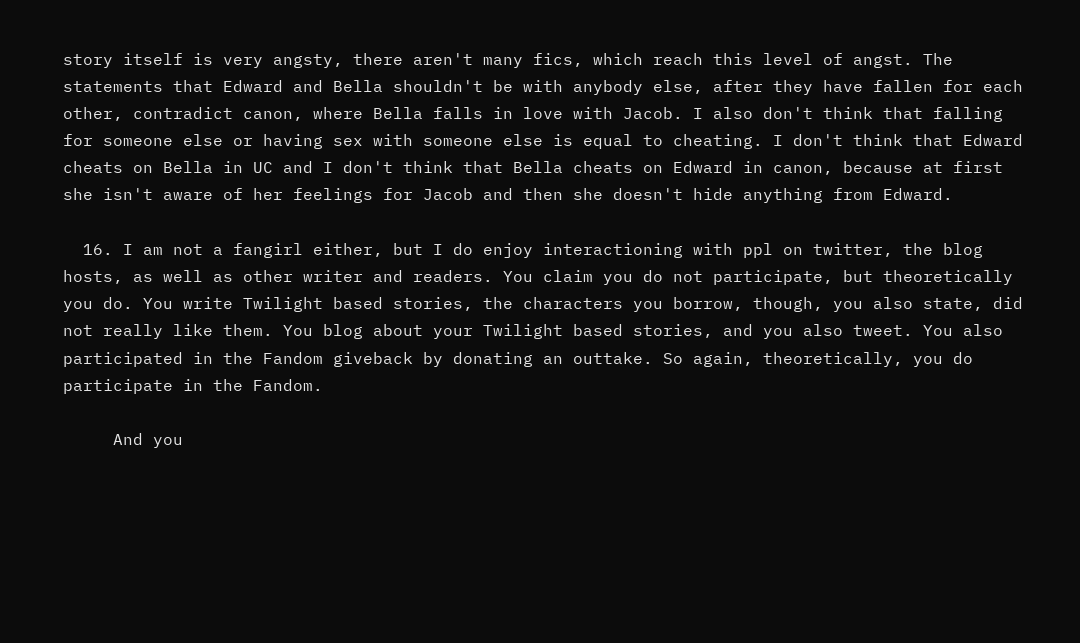story itself is very angsty, there aren't many fics, which reach this level of angst. The statements that Edward and Bella shouldn't be with anybody else, after they have fallen for each other, contradict canon, where Bella falls in love with Jacob. I also don't think that falling for someone else or having sex with someone else is equal to cheating. I don't think that Edward cheats on Bella in UC and I don't think that Bella cheats on Edward in canon, because at first she isn't aware of her feelings for Jacob and then she doesn't hide anything from Edward.

  16. I am not a fangirl either, but I do enjoy interactioning with ppl on twitter, the blog hosts, as well as other writer and readers. You claim you do not participate, but theoretically you do. You write Twilight based stories, the characters you borrow, though, you also state, did not really like them. You blog about your Twilight based stories, and you also tweet. You also participated in the Fandom giveback by donating an outtake. So again, theoretically, you do participate in the Fandom.

     And you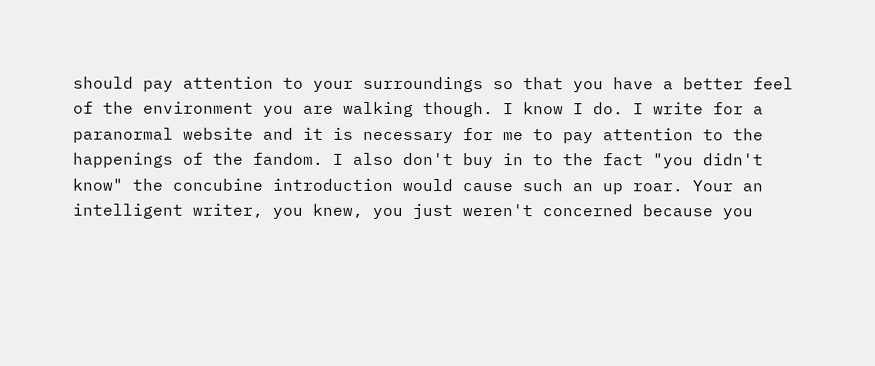should pay attention to your surroundings so that you have a better feel of the environment you are walking though. I know I do. I write for a paranormal website and it is necessary for me to pay attention to the happenings of the fandom. I also don't buy in to the fact "you didn't know" the concubine introduction would cause such an up roar. Your an intelligent writer, you knew, you just weren't concerned because you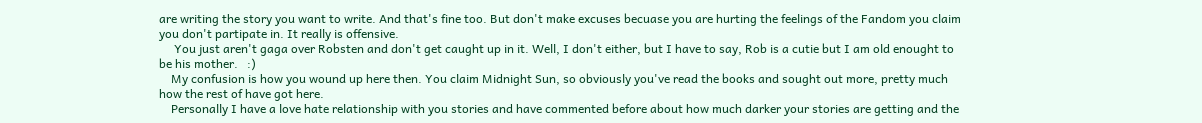are writing the story you want to write. And that's fine too. But don't make excuses becuase you are hurting the feelings of the Fandom you claim you don't partipate in. It really is offensive.
     You just aren't gaga over Robsten and don't get caught up in it. Well, I don't either, but I have to say, Rob is a cutie but I am old enought to be his mother.   :)
    My confusion is how you wound up here then. You claim Midnight Sun, so obviously you've read the books and sought out more, pretty much how the rest of have got here.
    Personally I have a love hate relationship with you stories and have commented before about how much darker your stories are getting and the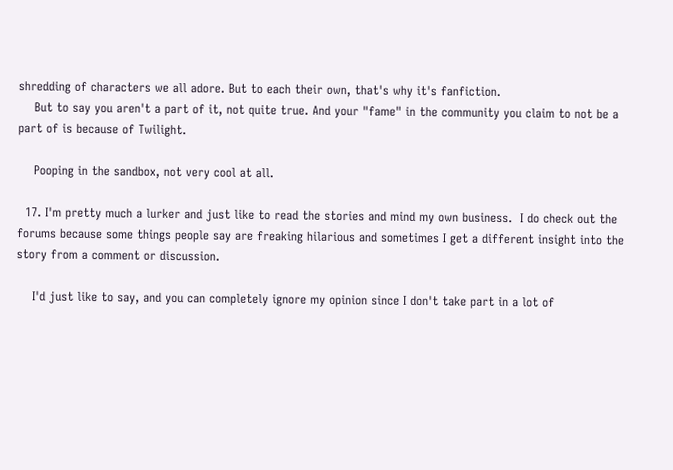shredding of characters we all adore. But to each their own, that's why it's fanfiction.
    But to say you aren't a part of it, not quite true. And your "fame" in the community you claim to not be a part of is because of Twilight.

    Pooping in the sandbox, not very cool at all.

  17. I'm pretty much a lurker and just like to read the stories and mind my own business.  I do check out the forums because some things people say are freaking hilarious and sometimes I get a different insight into the story from a comment or discussion.

    I'd just like to say, and you can completely ignore my opinion since I don't take part in a lot of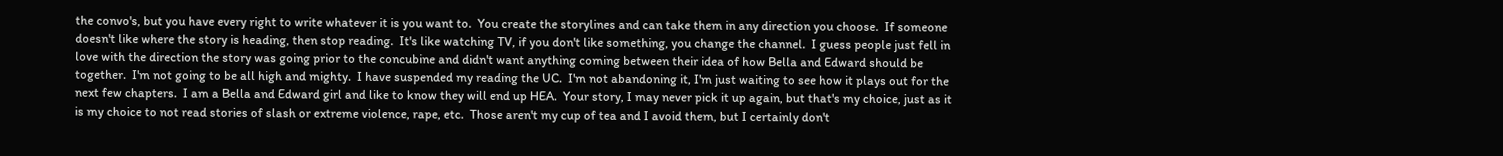the convo's, but you have every right to write whatever it is you want to.  You create the storylines and can take them in any direction you choose.  If someone doesn't like where the story is heading, then stop reading.  It's like watching TV, if you don't like something, you change the channel.  I guess people just fell in love with the direction the story was going prior to the concubine and didn't want anything coming between their idea of how Bella and Edward should be together.  I'm not going to be all high and mighty.  I have suspended my reading the UC.  I'm not abandoning it, I'm just waiting to see how it plays out for the next few chapters.  I am a Bella and Edward girl and like to know they will end up HEA.  Your story, I may never pick it up again, but that's my choice, just as it is my choice to not read stories of slash or extreme violence, rape, etc.  Those aren't my cup of tea and I avoid them, but I certainly don't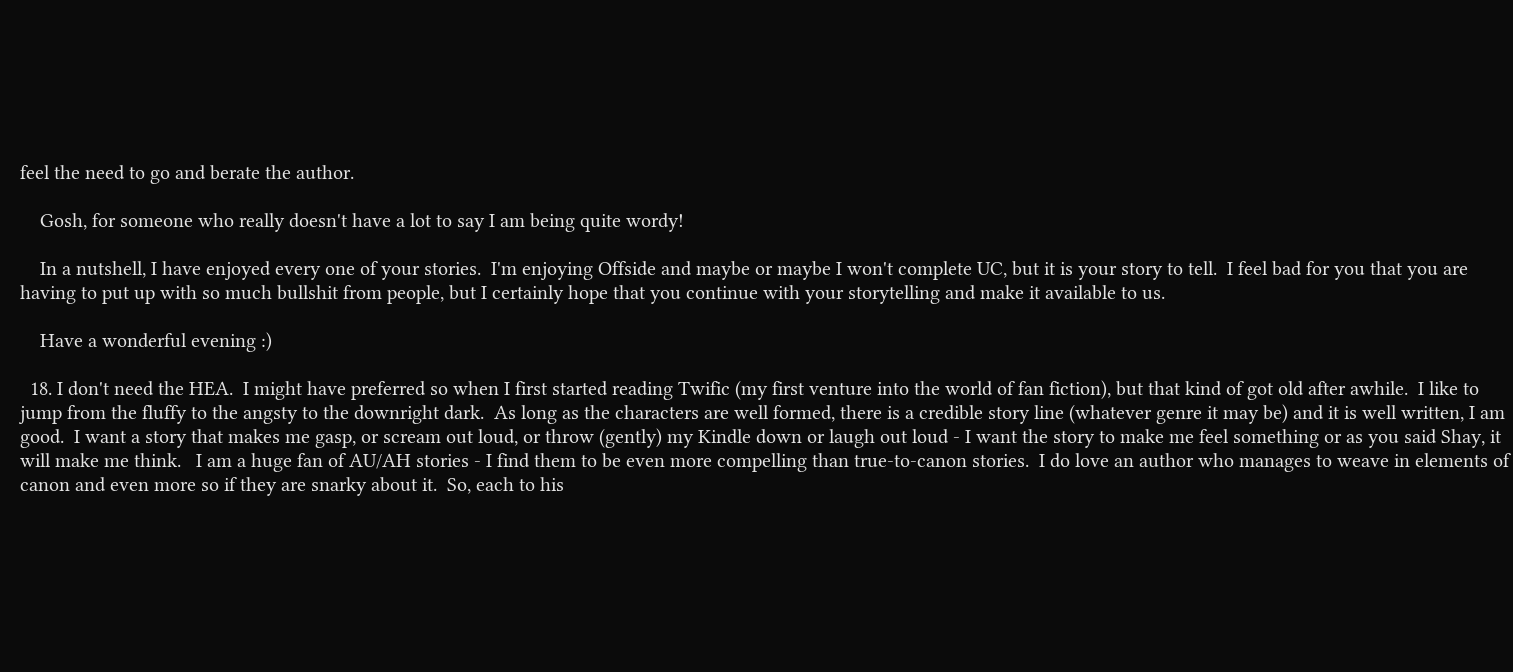feel the need to go and berate the author.

    Gosh, for someone who really doesn't have a lot to say I am being quite wordy!

    In a nutshell, I have enjoyed every one of your stories.  I'm enjoying Offside and maybe or maybe I won't complete UC, but it is your story to tell.  I feel bad for you that you are having to put up with so much bullshit from people, but I certainly hope that you continue with your storytelling and make it available to us.

    Have a wonderful evening :)

  18. I don't need the HEA.  I might have preferred so when I first started reading Twific (my first venture into the world of fan fiction), but that kind of got old after awhile.  I like to jump from the fluffy to the angsty to the downright dark.  As long as the characters are well formed, there is a credible story line (whatever genre it may be) and it is well written, I am good.  I want a story that makes me gasp, or scream out loud, or throw (gently) my Kindle down or laugh out loud - I want the story to make me feel something or as you said Shay, it will make me think.   I am a huge fan of AU/AH stories - I find them to be even more compelling than true-to-canon stories.  I do love an author who manages to weave in elements of canon and even more so if they are snarky about it.  So, each to his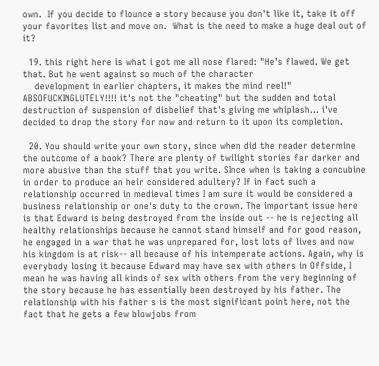own.  If you decide to flounce a story because you don't like it, take it off your favorites list and move on.  What is the need to make a huge deal out of it?

  19. this right here is what i got me all nose flared: "He’s flawed. We get that. But he went against so much of the character
    development in earlier chapters, it makes the mind reel!" ABSOFUCKINGLUTELY!!!! it's not the "cheating" but the sudden and total destruction of suspension of disbelief that's giving me whiplash... i've decided to drop the story for now and return to it upon its completion.

  20. You should write your own story, since when did the reader determine the outcome of a book? There are plenty of twilight stories far darker and more abusive than the stuff that you write. SInce when is taking a concubine in order to produce an heir considered adultery? If in fact such a relationship occurred in medieval times I am sure it would be considered a business relationship or one's duty to the crown. The important issue here is that Edward is being destroyed from the inside out -- he is rejecting all healthy relationships because he cannot stand himself and for good reason, he engaged in a war that he was unprepared for, lost lots of lives and now his kingdom is at risk-- all because of his intemperate actions. Again, why is everybody losing it because Edward may have sex with others in Offside, I mean he was having all kinds of sex with others from the very beginning of the story because he has essentially been destroyed by his father. The relationship with his father s is the most significant point here, not the fact that he gets a few blowjobs from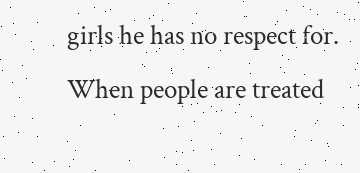girls he has no respect for. When people are treated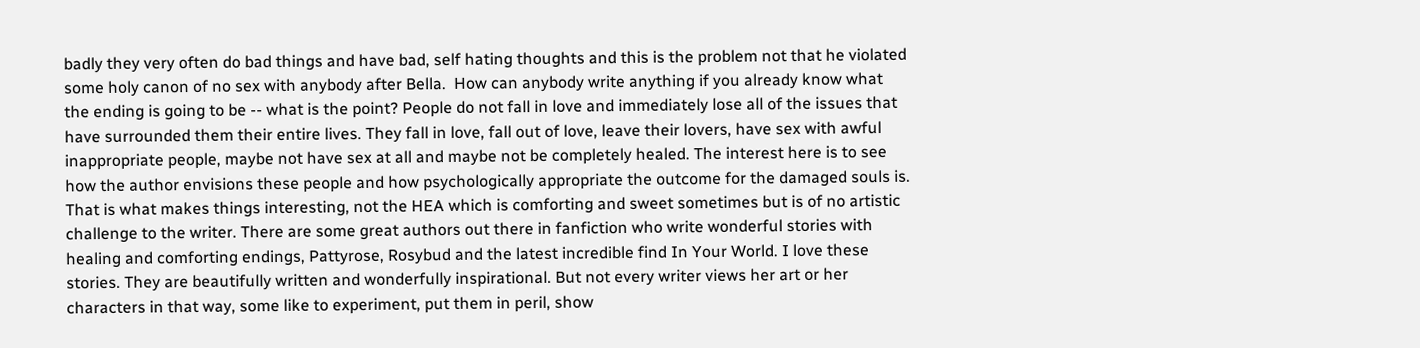badly they very often do bad things and have bad, self hating thoughts and this is the problem not that he violated some holy canon of no sex with anybody after Bella.  How can anybody write anything if you already know what the ending is going to be -- what is the point? People do not fall in love and immediately lose all of the issues that have surrounded them their entire lives. They fall in love, fall out of love, leave their lovers, have sex with awful inappropriate people, maybe not have sex at all and maybe not be completely healed. The interest here is to see how the author envisions these people and how psychologically appropriate the outcome for the damaged souls is. That is what makes things interesting, not the HEA which is comforting and sweet sometimes but is of no artistic challenge to the writer. There are some great authors out there in fanfiction who write wonderful stories with healing and comforting endings, Pattyrose, Rosybud and the latest incredible find In Your World. I love these stories. They are beautifully written and wonderfully inspirational. But not every writer views her art or her characters in that way, some like to experiment, put them in peril, show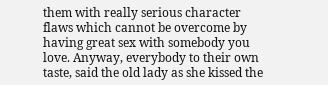them with really serious character flaws which cannot be overcome by having great sex with somebody you love. Anyway, everybody to their own taste, said the old lady as she kissed the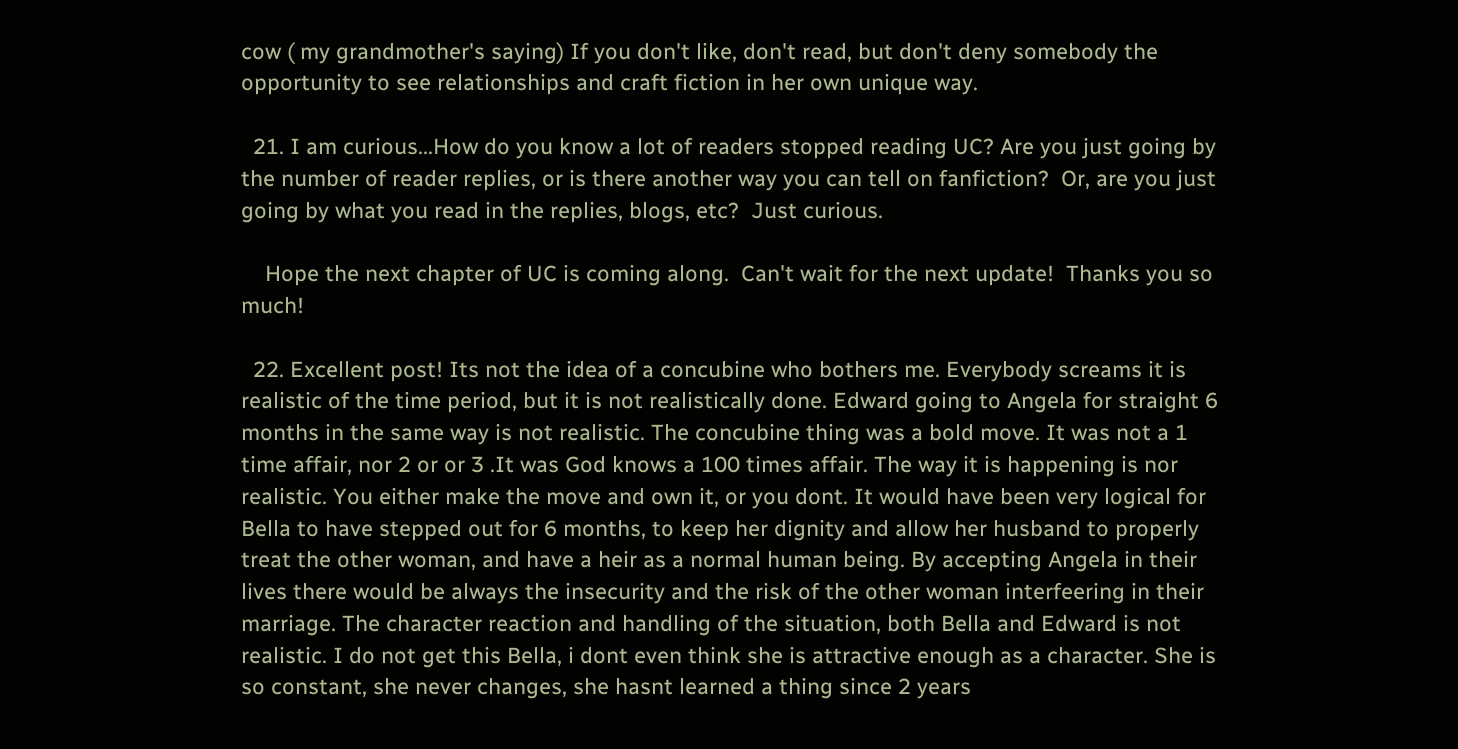cow ( my grandmother's saying) If you don't like, don't read, but don't deny somebody the opportunity to see relationships and craft fiction in her own unique way.

  21. I am curious...How do you know a lot of readers stopped reading UC? Are you just going by the number of reader replies, or is there another way you can tell on fanfiction?  Or, are you just going by what you read in the replies, blogs, etc?  Just curious.

    Hope the next chapter of UC is coming along.  Can't wait for the next update!  Thanks you so much!

  22. Excellent post! Its not the idea of a concubine who bothers me. Everybody screams it is realistic of the time period, but it is not realistically done. Edward going to Angela for straight 6 months in the same way is not realistic. The concubine thing was a bold move. It was not a 1 time affair, nor 2 or or 3 .It was God knows a 100 times affair. The way it is happening is nor realistic. You either make the move and own it, or you dont. It would have been very logical for Bella to have stepped out for 6 months, to keep her dignity and allow her husband to properly treat the other woman, and have a heir as a normal human being. By accepting Angela in their lives there would be always the insecurity and the risk of the other woman interfeering in their marriage. The character reaction and handling of the situation, both Bella and Edward is not realistic. I do not get this Bella, i dont even think she is attractive enough as a character. She is so constant, she never changes, she hasnt learned a thing since 2 years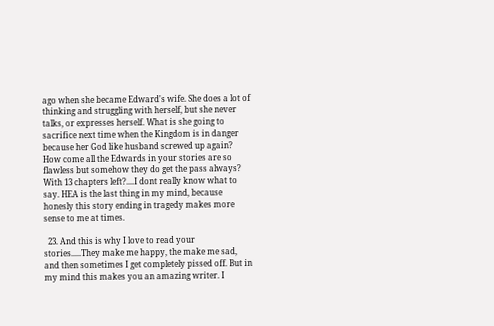ago when she became Edward's wife. She does a lot of thinking and struggling with herself, but she never talks, or expresses herself. What is she going to sacrifice next time when the Kingdom is in danger because her God like husband screwed up again? How come all the Edwards in your stories are so flawless but somehow they do get the pass always? With 13 chapters left?....I dont really know what to say. HEA is the last thing in my mind, because honesly this story ending in tragedy makes more sense to me at times.

  23. And this is why I love to read your stories.....They make me happy, the make me sad, and then sometimes I get completely pissed off. But in my mind this makes you an amazing writer. I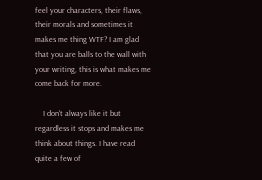feel your characters, their flaws, their morals and sometimes it makes me thing WTF? I am glad that you are balls to the wall with your writing, this is what makes me come back for more.

    I don't always like it but regardless it stops and makes me think about things. I have read quite a few of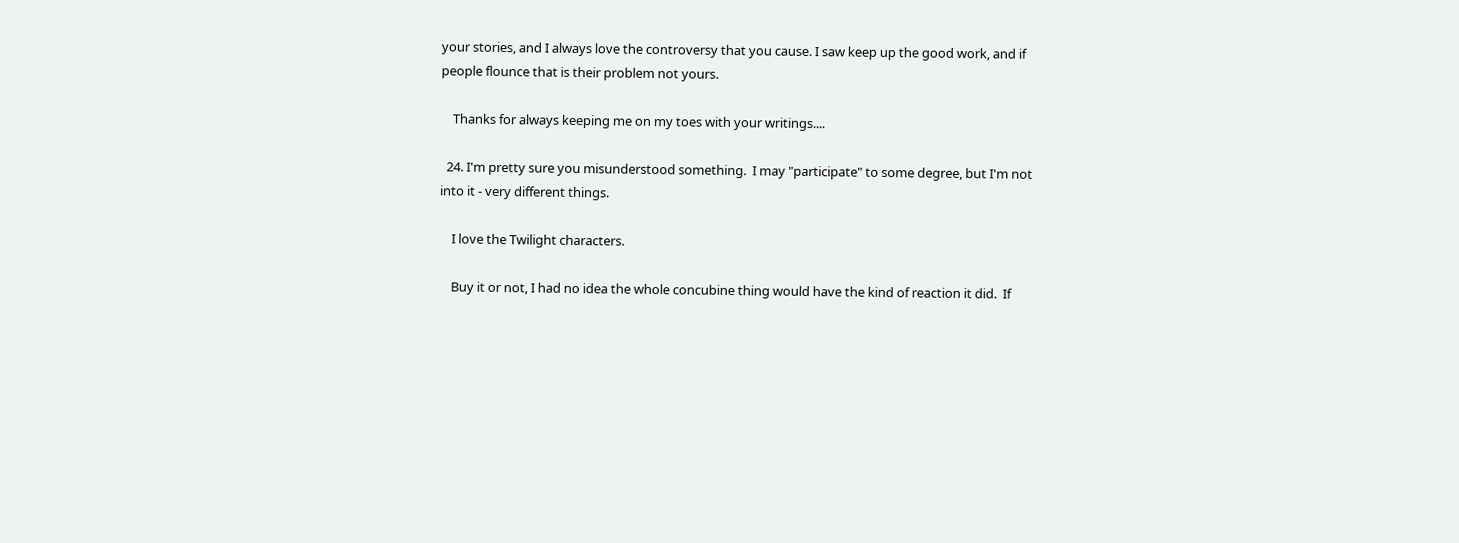your stories, and I always love the controversy that you cause. I saw keep up the good work, and if people flounce that is their problem not yours.

    Thanks for always keeping me on my toes with your writings....

  24. I'm pretty sure you misunderstood something.  I may "participate" to some degree, but I'm not into it - very different things.

    I love the Twilight characters.

    Buy it or not, I had no idea the whole concubine thing would have the kind of reaction it did.  If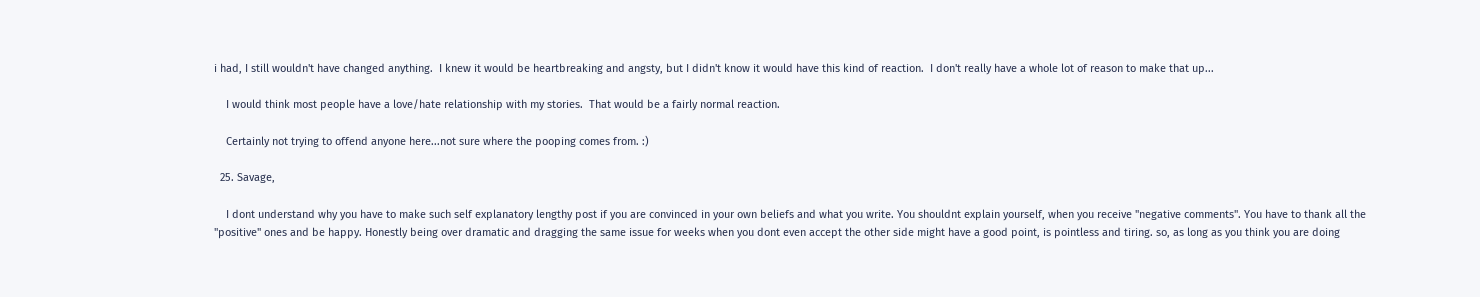i had, I still wouldn't have changed anything.  I knew it would be heartbreaking and angsty, but I didn't know it would have this kind of reaction.  I don't really have a whole lot of reason to make that up...

    I would think most people have a love/hate relationship with my stories.  That would be a fairly normal reaction.

    Certainly not trying to offend anyone here...not sure where the pooping comes from. :)

  25. Savage,

    I dont understand why you have to make such self explanatory lengthy post if you are convinced in your own beliefs and what you write. You shouldnt explain yourself, when you receive "negative comments". You have to thank all the "positive" ones and be happy. Honestly being over dramatic and dragging the same issue for weeks when you dont even accept the other side might have a good point, is pointless and tiring. so, as long as you think you are doing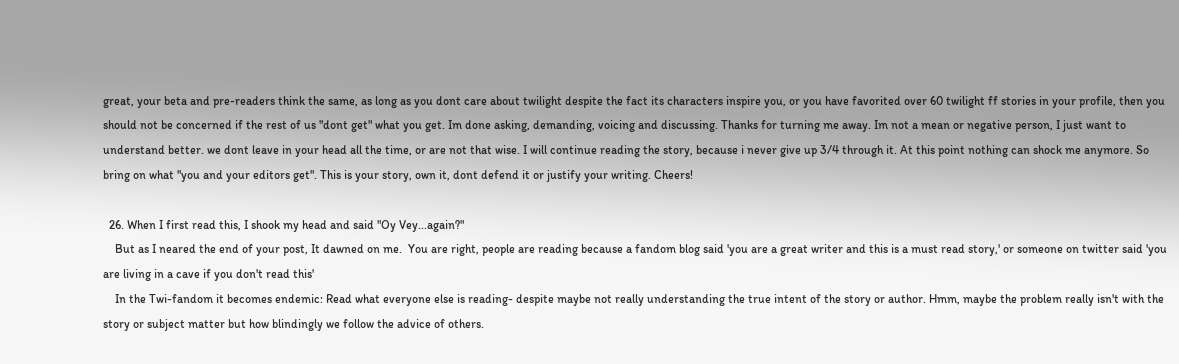great, your beta and pre-readers think the same, as long as you dont care about twilight despite the fact its characters inspire you, or you have favorited over 60 twilight ff stories in your profile, then you should not be concerned if the rest of us "dont get" what you get. Im done asking, demanding, voicing and discussing. Thanks for turning me away. Im not a mean or negative person, I just want to understand better. we dont leave in your head all the time, or are not that wise. I will continue reading the story, because i never give up 3/4 through it. At this point nothing can shock me anymore. So bring on what "you and your editors get". This is your story, own it, dont defend it or justify your writing. Cheers!

  26. When I first read this, I shook my head and said "Oy Vey...again?"
    But as I neared the end of your post, It dawned on me.  You are right, people are reading because a fandom blog said 'you are a great writer and this is a must read story,' or someone on twitter said 'you are living in a cave if you don't read this'
    In the Twi-fandom it becomes endemic: Read what everyone else is reading- despite maybe not really understanding the true intent of the story or author. Hmm, maybe the problem really isn't with the story or subject matter but how blindingly we follow the advice of others.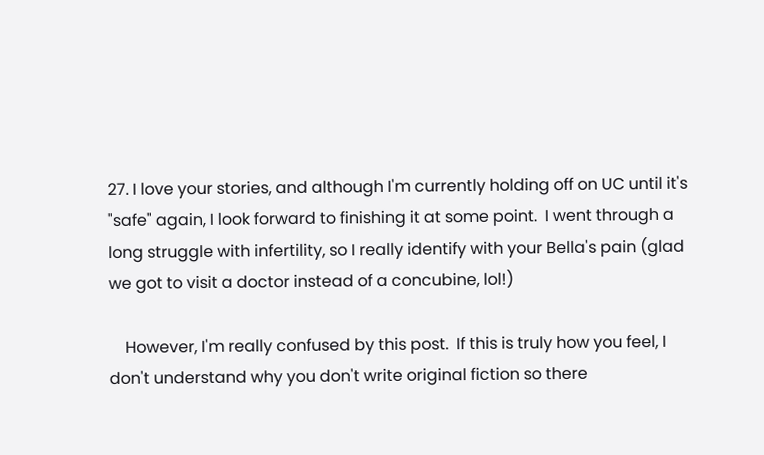27. I love your stories, and although I'm currently holding off on UC until it's "safe" again, I look forward to finishing it at some point.  I went through a long struggle with infertility, so I really identify with your Bella's pain (glad we got to visit a doctor instead of a concubine, lol!)

    However, I'm really confused by this post.  If this is truly how you feel, I don't understand why you don't write original fiction so there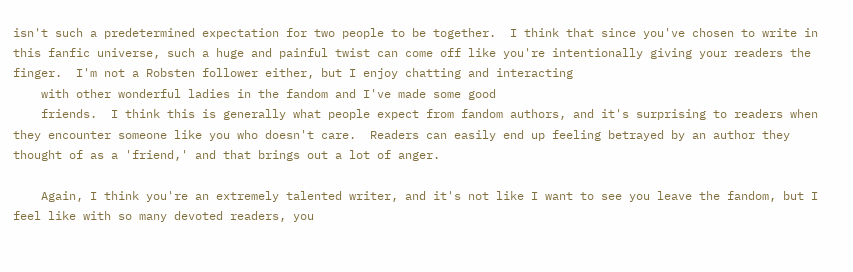isn't such a predetermined expectation for two people to be together.  I think that since you've chosen to write in this fanfic universe, such a huge and painful twist can come off like you're intentionally giving your readers the finger.  I'm not a Robsten follower either, but I enjoy chatting and interacting
    with other wonderful ladies in the fandom and I've made some good
    friends.  I think this is generally what people expect from fandom authors, and it's surprising to readers when they encounter someone like you who doesn't care.  Readers can easily end up feeling betrayed by an author they thought of as a 'friend,' and that brings out a lot of anger.

    Again, I think you're an extremely talented writer, and it's not like I want to see you leave the fandom, but I feel like with so many devoted readers, you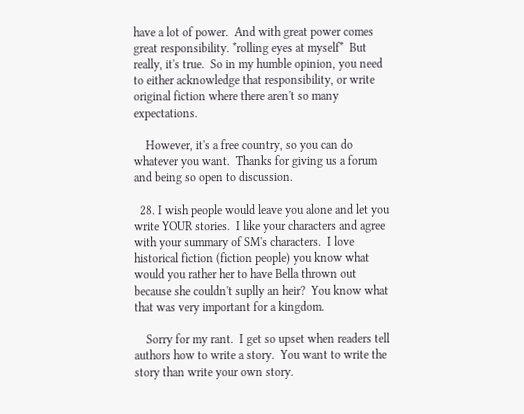have a lot of power.  And with great power comes great responsibility. *rolling eyes at myself*  But really, it's true.  So in my humble opinion, you need to either acknowledge that responsibility, or write original fiction where there aren't so many expectations.

    However, it's a free country, so you can do whatever you want.  Thanks for giving us a forum and being so open to discussion.

  28. I wish people would leave you alone and let you write YOUR stories.  I like your characters and agree with your summary of SM's characters.  I love historical fiction (fiction people) you know what would you rather her to have Bella thrown out because she couldn't suplly an heir?  You know what that was very important for a kingdom.

    Sorry for my rant.  I get so upset when readers tell authors how to write a story.  You want to write the story than write your own story.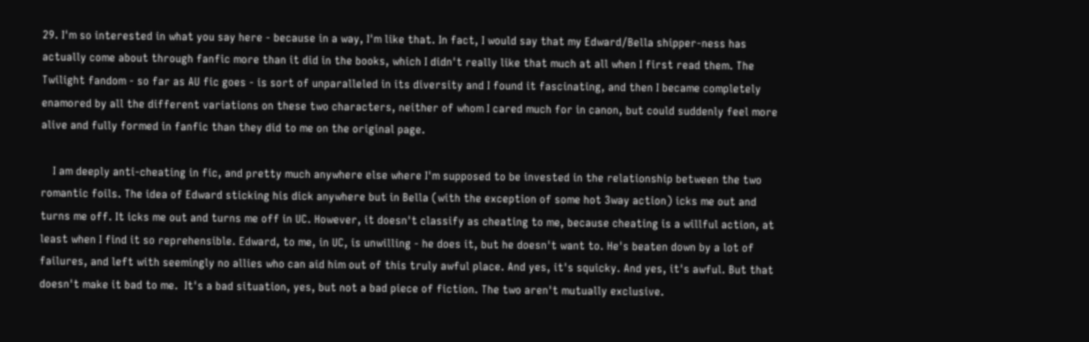29. I'm so interested in what you say here - because in a way, I'm like that. In fact, I would say that my Edward/Bella shipper-ness has actually come about through fanfic more than it did in the books, which I didn't really like that much at all when I first read them. The Twilight fandom - so far as AU fic goes - is sort of unparalleled in its diversity and I found it fascinating, and then I became completely enamored by all the different variations on these two characters, neither of whom I cared much for in canon, but could suddenly feel more alive and fully formed in fanfic than they did to me on the original page.

    I am deeply anti-cheating in fic, and pretty much anywhere else where I'm supposed to be invested in the relationship between the two romantic foils. The idea of Edward sticking his dick anywhere but in Bella (with the exception of some hot 3way action) icks me out and turns me off. It icks me out and turns me off in UC. However, it doesn't classify as cheating to me, because cheating is a willful action, at least when I find it so reprehensible. Edward, to me, in UC, is unwilling - he does it, but he doesn't want to. He's beaten down by a lot of failures, and left with seemingly no allies who can aid him out of this truly awful place. And yes, it's squicky. And yes, it's awful. But that doesn't make it bad to me.  It's a bad situation, yes, but not a bad piece of fiction. The two aren't mutually exclusive.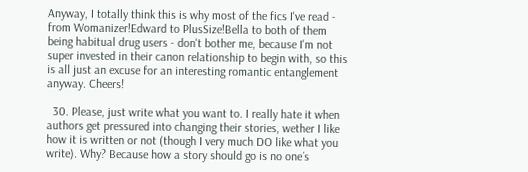Anyway, I totally think this is why most of the fics I've read - from Womanizer!Edward to PlusSize!Bella to both of them being habitual drug users - don't bother me, because I'm not super invested in their canon relationship to begin with, so this is all just an excuse for an interesting romantic entanglement anyway. Cheers!

  30. Please, just write what you want to. I really hate it when authors get pressured into changing their stories, wether I like how it is written or not (though I very much DO like what you write). Why? Because how a story should go is no one´s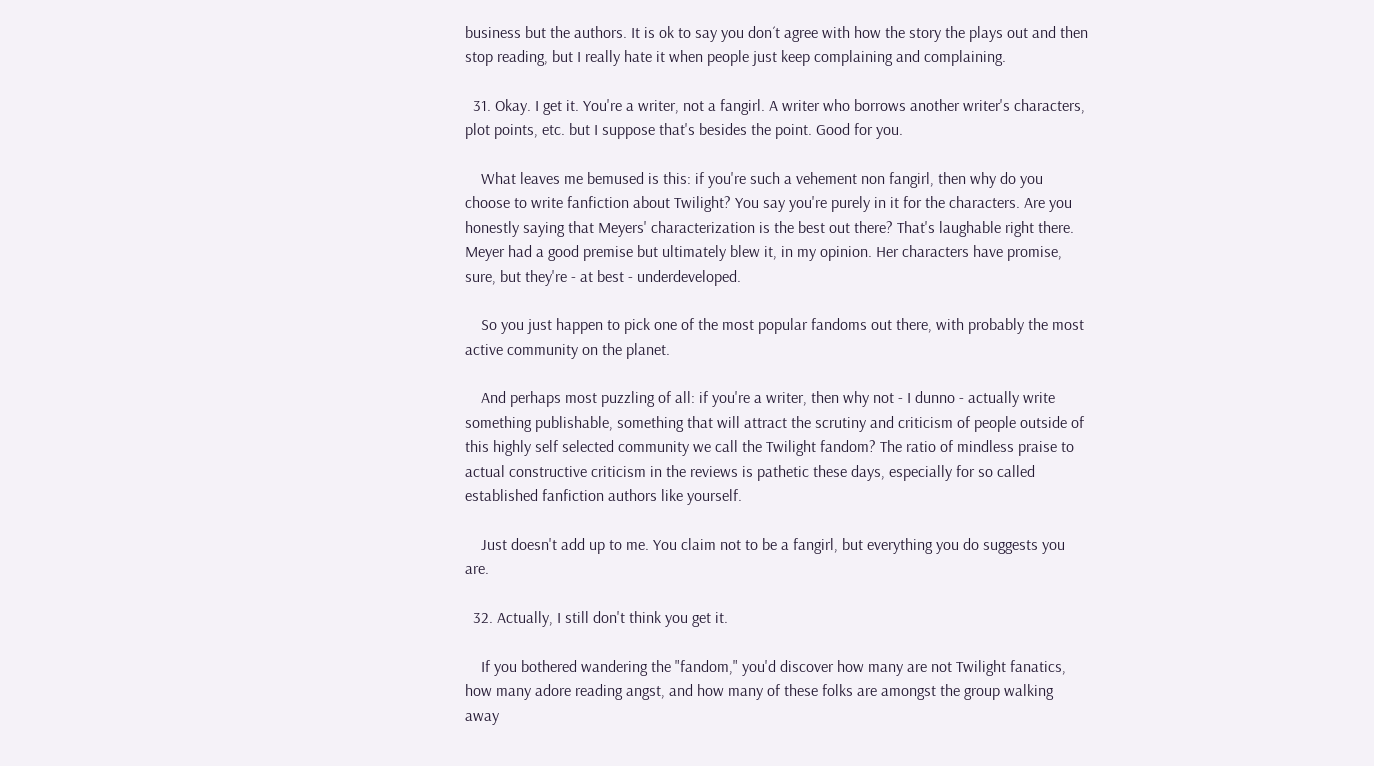business but the authors. It is ok to say you don´t agree with how the story the plays out and then stop reading, but I really hate it when people just keep complaining and complaining.

  31. Okay. I get it. You're a writer, not a fangirl. A writer who borrows another writer's characters, plot points, etc. but I suppose that's besides the point. Good for you.

    What leaves me bemused is this: if you're such a vehement non fangirl, then why do you choose to write fanfiction about Twilight? You say you're purely in it for the characters. Are you honestly saying that Meyers' characterization is the best out there? That's laughable right there. Meyer had a good premise but ultimately blew it, in my opinion. Her characters have promise, sure, but they're - at best - underdeveloped.

    So you just happen to pick one of the most popular fandoms out there, with probably the most active community on the planet.

    And perhaps most puzzling of all: if you're a writer, then why not - I dunno - actually write something publishable, something that will attract the scrutiny and criticism of people outside of this highly self selected community we call the Twilight fandom? The ratio of mindless praise to actual constructive criticism in the reviews is pathetic these days, especially for so called established fanfiction authors like yourself.

    Just doesn't add up to me. You claim not to be a fangirl, but everything you do suggests you are.

  32. Actually, I still don't think you get it.

    If you bothered wandering the "fandom," you'd discover how many are not Twilight fanatics, how many adore reading angst, and how many of these folks are amongst the group walking away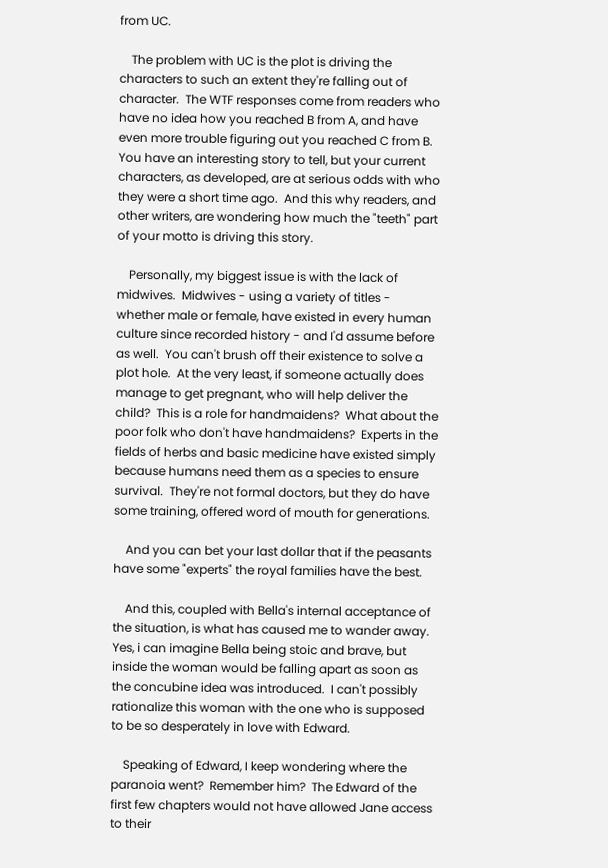from UC.

    The problem with UC is the plot is driving the characters to such an extent they're falling out of character.  The WTF responses come from readers who have no idea how you reached B from A, and have even more trouble figuring out you reached C from B.  You have an interesting story to tell, but your current characters, as developed, are at serious odds with who they were a short time ago.  And this why readers, and other writers, are wondering how much the "teeth" part of your motto is driving this story.

    Personally, my biggest issue is with the lack of midwives.  Midwives - using a variety of titles - whether male or female, have existed in every human culture since recorded history - and I'd assume before as well.  You can't brush off their existence to solve a plot hole.  At the very least, if someone actually does manage to get pregnant, who will help deliver the child?  This is a role for handmaidens?  What about the poor folk who don't have handmaidens?  Experts in the fields of herbs and basic medicine have existed simply because humans need them as a species to ensure survival.  They're not formal doctors, but they do have some training, offered word of mouth for generations.

    And you can bet your last dollar that if the peasants have some "experts" the royal families have the best.

    And this, coupled with Bella's internal acceptance of the situation, is what has caused me to wander away.  Yes, i can imagine Bella being stoic and brave, but inside the woman would be falling apart as soon as the concubine idea was introduced.  I can't possibly rationalize this woman with the one who is supposed to be so desperately in love with Edward.

    Speaking of Edward, I keep wondering where the paranoia went?  Remember him?  The Edward of the first few chapters would not have allowed Jane access to their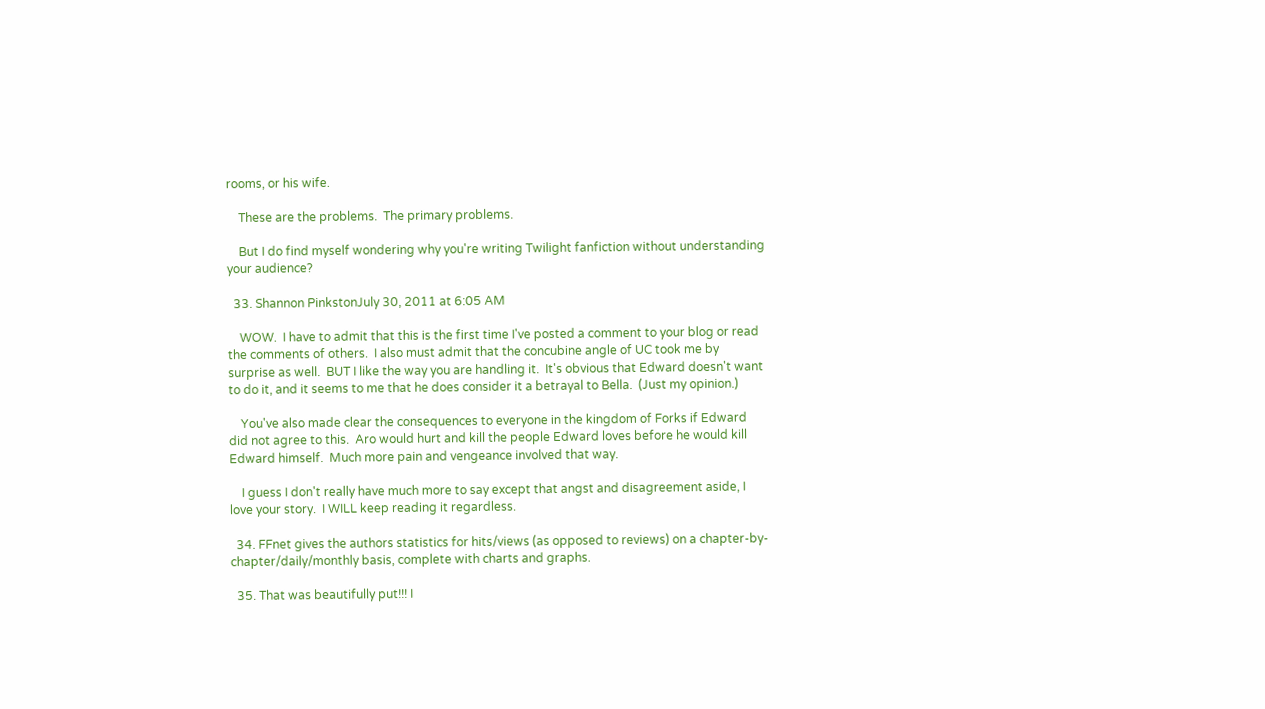rooms, or his wife.

    These are the problems.  The primary problems.

    But I do find myself wondering why you're writing Twilight fanfiction without understanding your audience?

  33. Shannon PinkstonJuly 30, 2011 at 6:05 AM

    WOW.  I have to admit that this is the first time I've posted a comment to your blog or read the comments of others.  I also must admit that the concubine angle of UC took me by surprise as well.  BUT I like the way you are handling it.  It's obvious that Edward doesn't want to do it, and it seems to me that he does consider it a betrayal to Bella.  (Just my opinion.)

    You've also made clear the consequences to everyone in the kingdom of Forks if Edward did not agree to this.  Aro would hurt and kill the people Edward loves before he would kill Edward himself.  Much more pain and vengeance involved that way.

    I guess I don't really have much more to say except that angst and disagreement aside, I love your story.  I WILL keep reading it regardless.

  34. FFnet gives the authors statistics for hits/views (as opposed to reviews) on a chapter-by-chapter/daily/monthly basis, complete with charts and graphs.

  35. That was beautifully put!!! I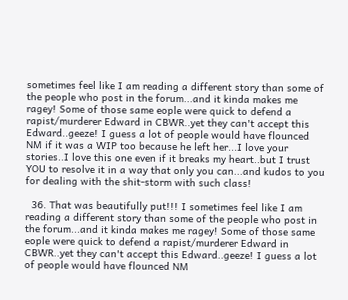sometimes feel like I am reading a different story than some of the people who post in the forum...and it kinda makes me ragey! Some of those same eople were quick to defend a rapist/murderer Edward in CBWR..yet they can't accept this Edward..geeze! I guess a lot of people would have flounced NM if it was a WIP too because he left her...I love your stories..I love this one even if it breaks my heart..but I trust YOU to resolve it in a way that only you can...and kudos to you for dealing with the shit-storm with such class!

  36. That was beautifully put!!! I sometimes feel like I am reading a different story than some of the people who post in the forum...and it kinda makes me ragey! Some of those same eople were quick to defend a rapist/murderer Edward in CBWR..yet they can't accept this Edward..geeze! I guess a lot of people would have flounced NM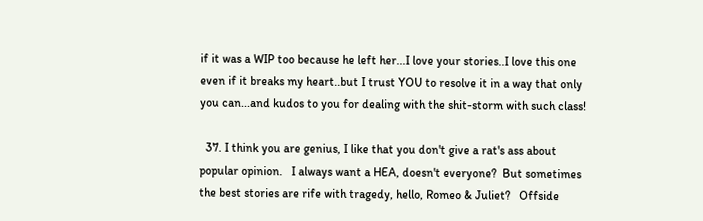if it was a WIP too because he left her...I love your stories..I love this one even if it breaks my heart..but I trust YOU to resolve it in a way that only you can...and kudos to you for dealing with the shit-storm with such class!

  37. I think you are genius, I like that you don't give a rat's ass about popular opinion.   I always want a HEA, doesn't everyone?  But sometimes the best stories are rife with tragedy, hello, Romeo & Juliet?   Offside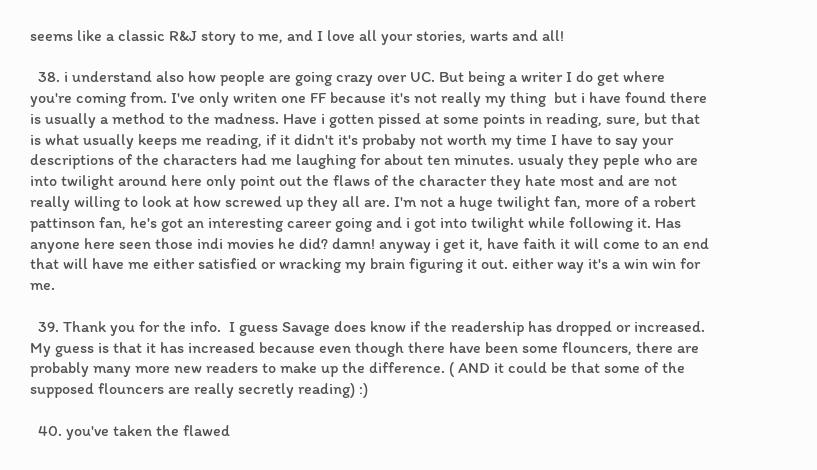seems like a classic R&J story to me, and I love all your stories, warts and all!

  38. i understand also how people are going crazy over UC. But being a writer I do get where you're coming from. I've only writen one FF because it's not really my thing  but i have found there is usually a method to the madness. Have i gotten pissed at some points in reading, sure, but that is what usually keeps me reading, if it didn't it's probaby not worth my time I have to say your descriptions of the characters had me laughing for about ten minutes. usualy they peple who are into twilight around here only point out the flaws of the character they hate most and are not really willing to look at how screwed up they all are. I'm not a huge twilight fan, more of a robert pattinson fan, he's got an interesting career going and i got into twilight while following it. Has anyone here seen those indi movies he did? damn! anyway i get it, have faith it will come to an end that will have me either satisfied or wracking my brain figuring it out. either way it's a win win for me.

  39. Thank you for the info.  I guess Savage does know if the readership has dropped or increased.  My guess is that it has increased because even though there have been some flouncers, there are probably many more new readers to make up the difference. ( AND it could be that some of the supposed flouncers are really secretly reading) :)

  40. you've taken the flawed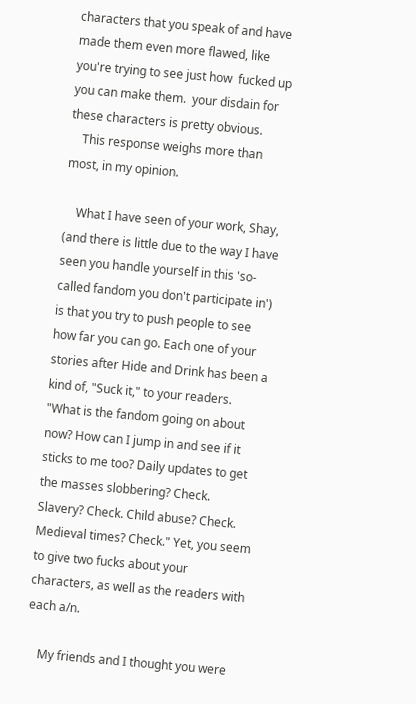characters that you speak of and have made them even more flawed, like you're trying to see just how  fucked up you can make them.  your disdain for these characters is pretty obvious.
    This response weighs more than most, in my opinion.

    What I have seen of your work, Shay, (and there is little due to the way I have seen you handle yourself in this 'so-called fandom you don't participate in') is that you try to push people to see how far you can go. Each one of your stories after Hide and Drink has been a kind of, "Suck it," to your readers. "What is the fandom going on about now? How can I jump in and see if it sticks to me too? Daily updates to get the masses slobbering? Check. Slavery? Check. Child abuse? Check. Medieval times? Check." Yet, you seem to give two fucks about your characters, as well as the readers with each a/n.

    My friends and I thought you were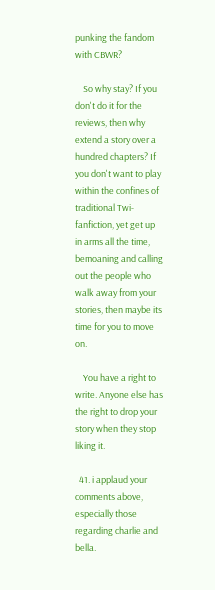punking the fandom with CBWR?

    So why stay? If you don't do it for the reviews, then why extend a story over a hundred chapters? If you don't want to play within the confines of traditional Twi-fanfiction, yet get up in arms all the time, bemoaning and calling out the people who walk away from your stories, then maybe its time for you to move on.

    You have a right to write. Anyone else has the right to drop your story when they stop liking it.

  41. i applaud your comments above, especially those regarding charlie and bella.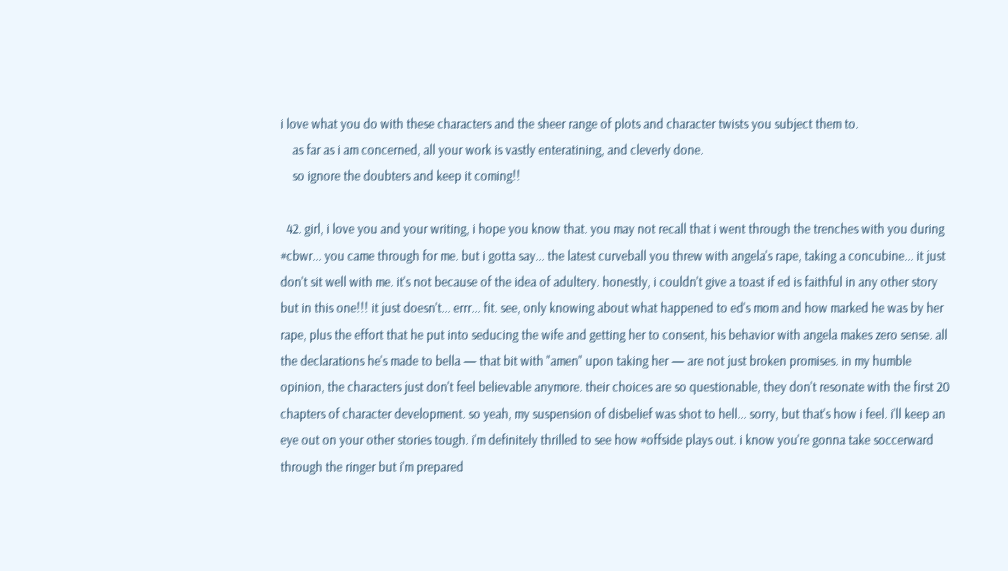i love what you do with these characters and the sheer range of plots and character twists you subject them to.
    as far as i am concerned, all your work is vastly enteratining, and cleverly done.
    so ignore the doubters and keep it coming!!

  42. girl, i love you and your writing, i hope you know that. you may not recall that i went through the trenches with you during #cbwr... you came through for me. but i gotta say... the latest curveball you threw with angela's rape, taking a concubine... it just don't sit well with me. it's not because of the idea of adultery. honestly, i couldn't give a toast if ed is faithful in any other story but in this one!!! it just doesn't... errr... fit. see, only knowing about what happened to ed's mom and how marked he was by her rape, plus the effort that he put into seducing the wife and getting her to consent, his behavior with angela makes zero sense. all the declarations he's made to bella — that bit with "amen" upon taking her — are not just broken promises. in my humble opinion, the characters just don't feel believable anymore. their choices are so questionable, they don't resonate with the first 20 chapters of character development. so yeah, my suspension of disbelief was shot to hell... sorry, but that's how i feel. i'll keep an eye out on your other stories tough. i'm definitely thrilled to see how #offside plays out. i know you're gonna take soccerward through the ringer but i'm prepared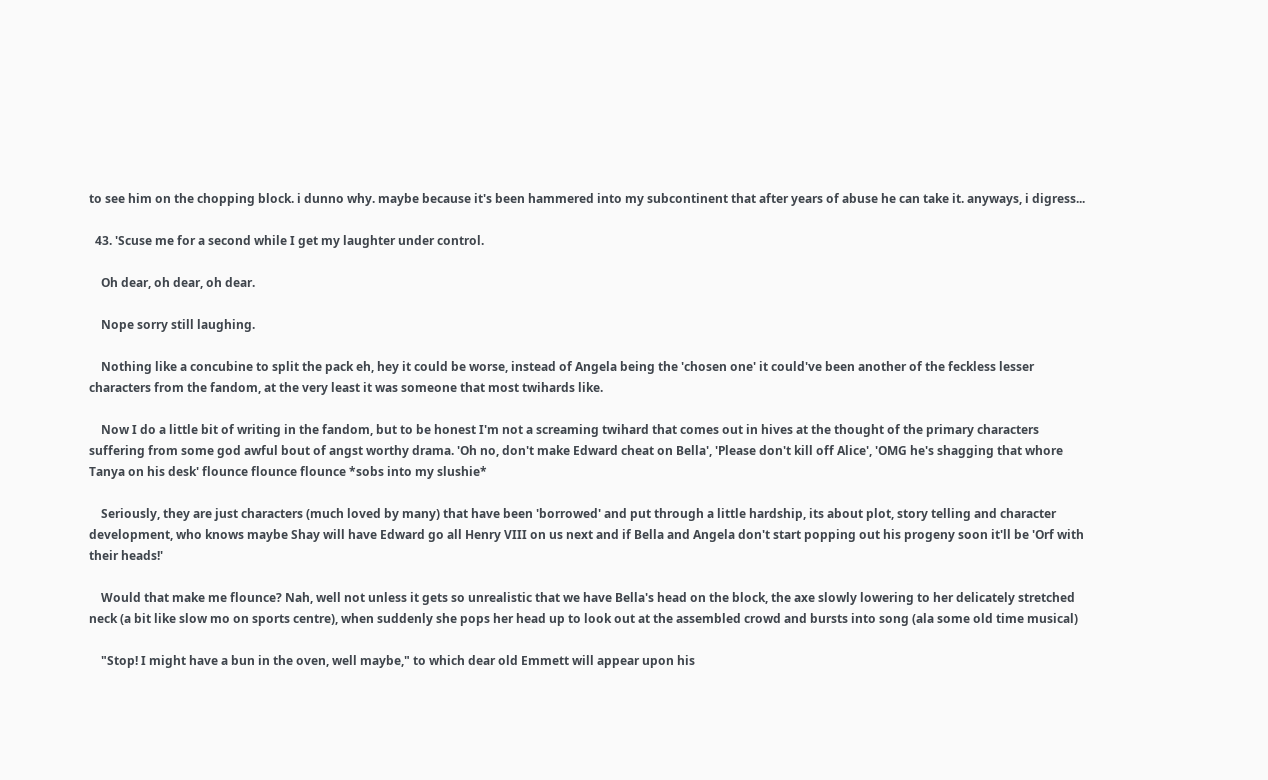to see him on the chopping block. i dunno why. maybe because it's been hammered into my subcontinent that after years of abuse he can take it. anyways, i digress...

  43. 'Scuse me for a second while I get my laughter under control.

    Oh dear, oh dear, oh dear.

    Nope sorry still laughing.

    Nothing like a concubine to split the pack eh, hey it could be worse, instead of Angela being the 'chosen one' it could've been another of the feckless lesser characters from the fandom, at the very least it was someone that most twihards like.

    Now I do a little bit of writing in the fandom, but to be honest I'm not a screaming twihard that comes out in hives at the thought of the primary characters suffering from some god awful bout of angst worthy drama. 'Oh no, don't make Edward cheat on Bella', 'Please don't kill off Alice', 'OMG he's shagging that whore Tanya on his desk' flounce flounce flounce *sobs into my slushie*

    Seriously, they are just characters (much loved by many) that have been 'borrowed' and put through a little hardship, its about plot, story telling and character development, who knows maybe Shay will have Edward go all Henry VIII on us next and if Bella and Angela don't start popping out his progeny soon it'll be 'Orf with their heads!'

    Would that make me flounce? Nah, well not unless it gets so unrealistic that we have Bella's head on the block, the axe slowly lowering to her delicately stretched neck (a bit like slow mo on sports centre), when suddenly she pops her head up to look out at the assembled crowd and bursts into song (ala some old time musical)

    "Stop! I might have a bun in the oven, well maybe," to which dear old Emmett will appear upon his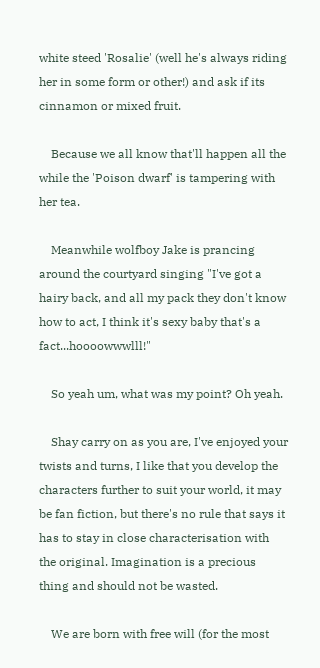white steed 'Rosalie' (well he's always riding her in some form or other!) and ask if its cinnamon or mixed fruit.

    Because we all know that'll happen all the while the 'Poison dwarf' is tampering with her tea.

    Meanwhile wolfboy Jake is prancing around the courtyard singing "I've got a hairy back, and all my pack they don't know how to act, I think it's sexy baby that's a fact...hoooowwwlll!"

    So yeah um, what was my point? Oh yeah.

    Shay carry on as you are, I've enjoyed your twists and turns, I like that you develop the characters further to suit your world, it may be fan fiction, but there's no rule that says it has to stay in close characterisation with the original. Imagination is a precious thing and should not be wasted.

    We are born with free will (for the most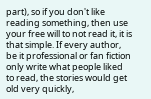part), so if you don't like reading something, then use your free will to not read it, it is that simple. If every author, be it professional or fan fiction only write what people liked to read, the stories would get old very quickly,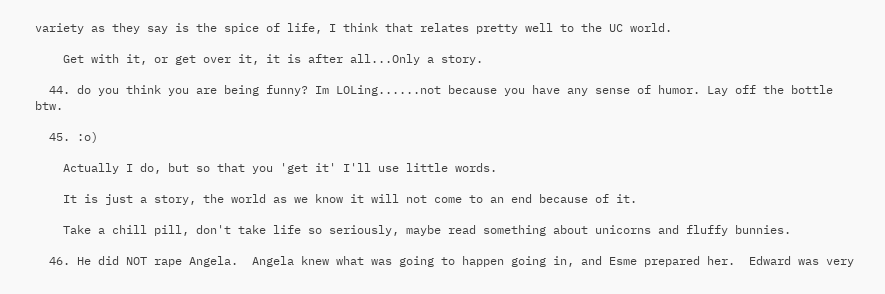variety as they say is the spice of life, I think that relates pretty well to the UC world.

    Get with it, or get over it, it is after all...Only a story.

  44. do you think you are being funny? Im LOLing......not because you have any sense of humor. Lay off the bottle btw.

  45. :o)

    Actually I do, but so that you 'get it' I'll use little words.

    It is just a story, the world as we know it will not come to an end because of it.

    Take a chill pill, don't take life so seriously, maybe read something about unicorns and fluffy bunnies.

  46. He did NOT rape Angela.  Angela knew what was going to happen going in, and Esme prepared her.  Edward was very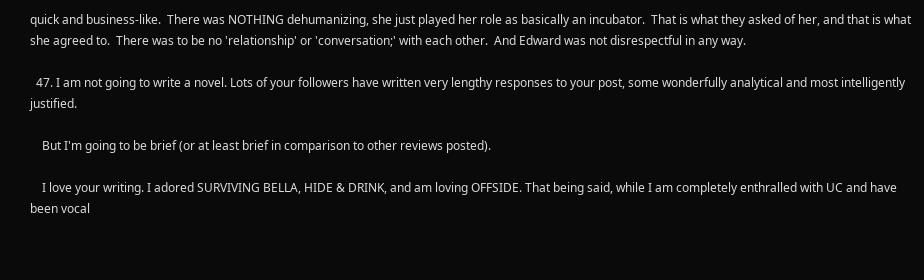quick and business-like.  There was NOTHING dehumanizing, she just played her role as basically an incubator.  That is what they asked of her, and that is what she agreed to.  There was to be no 'relationship' or 'conversation;' with each other.  And Edward was not disrespectful in any way.

  47. I am not going to write a novel. Lots of your followers have written very lengthy responses to your post, some wonderfully analytical and most intelligently justified.

    But I'm going to be brief (or at least brief in comparison to other reviews posted).

    I love your writing. I adored SURVIVING BELLA, HIDE & DRINK, and am loving OFFSIDE. That being said, while I am completely enthralled with UC and have been vocal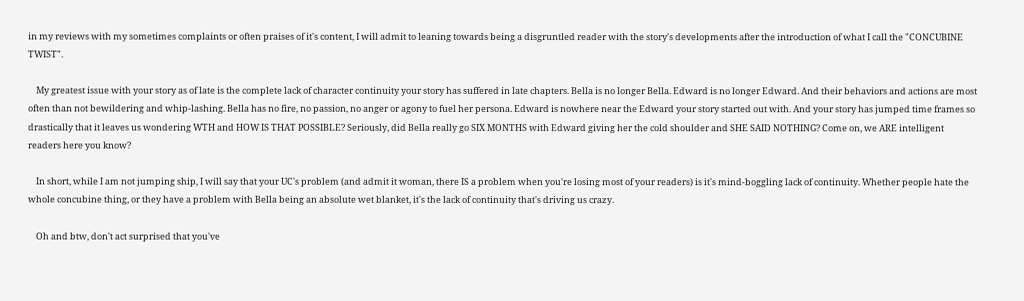in my reviews with my sometimes complaints or often praises of it's content, I will admit to leaning towards being a disgruntled reader with the story's developments after the introduction of what I call the "CONCUBINE TWIST".

    My greatest issue with your story as of late is the complete lack of character continuity your story has suffered in late chapters. Bella is no longer Bella. Edward is no longer Edward. And their behaviors and actions are most often than not bewildering and whip-lashing. Bella has no fire, no passion, no anger or agony to fuel her persona. Edward is nowhere near the Edward your story started out with. And your story has jumped time frames so drastically that it leaves us wondering WTH and HOW IS THAT POSSIBLE? Seriously, did Bella really go SIX MONTHS with Edward giving her the cold shoulder and SHE SAID NOTHING? Come on, we ARE intelligent readers here you know?

    In short, while I am not jumping ship, I will say that your UC's problem (and admit it woman, there IS a problem when you're losing most of your readers) is it's mind-boggling lack of continuity. Whether people hate the whole concubine thing, or they have a problem with Bella being an absolute wet blanket, it's the lack of continuity that's driving us crazy.

    Oh and btw, don't act surprised that you've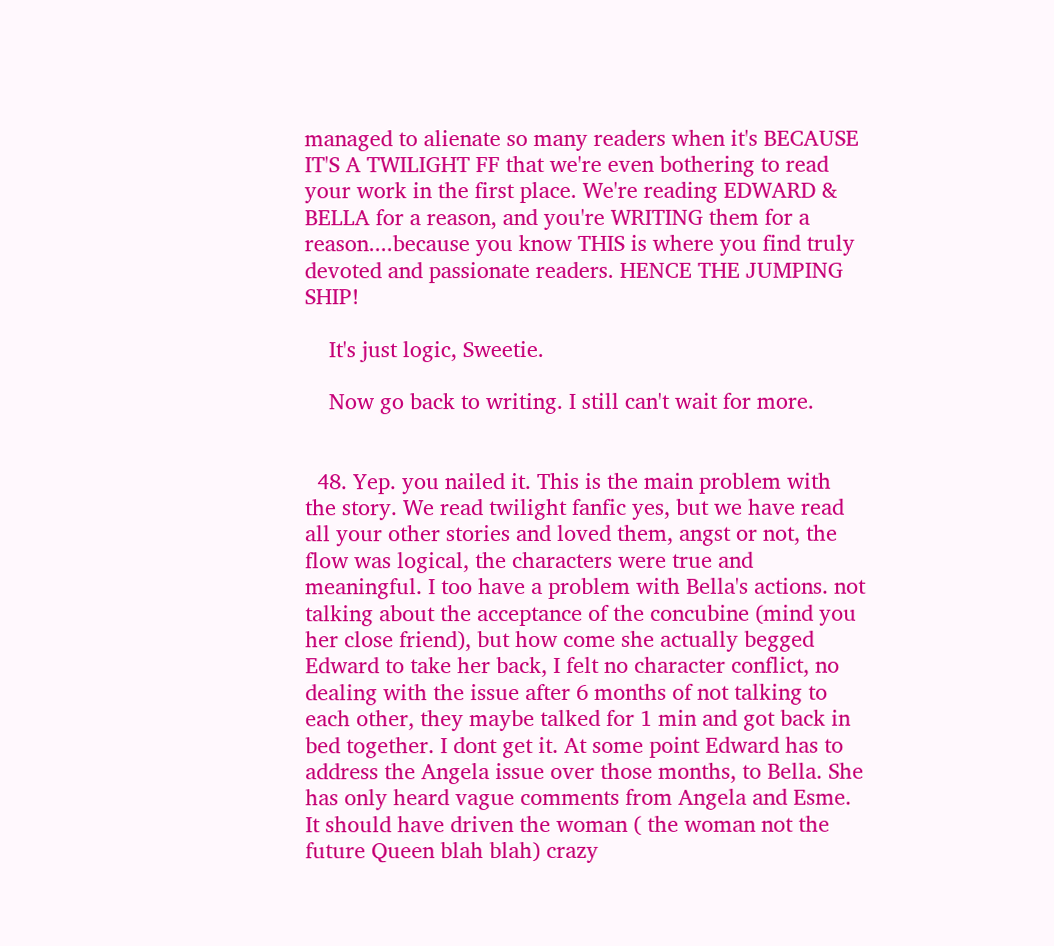managed to alienate so many readers when it's BECAUSE IT'S A TWILIGHT FF that we're even bothering to read your work in the first place. We're reading EDWARD & BELLA for a reason, and you're WRITING them for a reason....because you know THIS is where you find truly devoted and passionate readers. HENCE THE JUMPING SHIP!

    It's just logic, Sweetie.

    Now go back to writing. I still can't wait for more.


  48. Yep. you nailed it. This is the main problem with the story. We read twilight fanfic yes, but we have read all your other stories and loved them, angst or not, the flow was logical, the characters were true and meaningful. I too have a problem with Bella's actions. not talking about the acceptance of the concubine (mind you her close friend), but how come she actually begged Edward to take her back, I felt no character conflict, no dealing with the issue after 6 months of not talking to each other, they maybe talked for 1 min and got back in bed together. I dont get it. At some point Edward has to address the Angela issue over those months, to Bella. She has only heard vague comments from Angela and Esme. It should have driven the woman ( the woman not the future Queen blah blah) crazy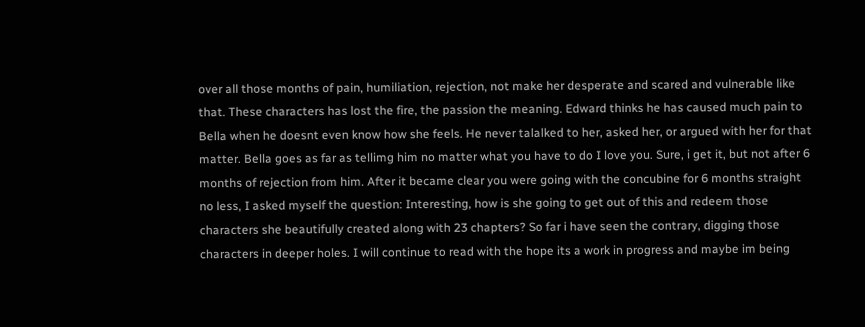over all those months of pain, humiliation, rejection, not make her desperate and scared and vulnerable like that. These characters has lost the fire, the passion the meaning. Edward thinks he has caused much pain to Bella when he doesnt even know how she feels. He never talalked to her, asked her, or argued with her for that matter. Bella goes as far as tellimg him no matter what you have to do I love you. Sure, i get it, but not after 6 months of rejection from him. After it became clear you were going with the concubine for 6 months straight no less, I asked myself the question: Interesting, how is she going to get out of this and redeem those characters she beautifully created along with 23 chapters? So far i have seen the contrary, digging those characters in deeper holes. I will continue to read with the hope its a work in progress and maybe im being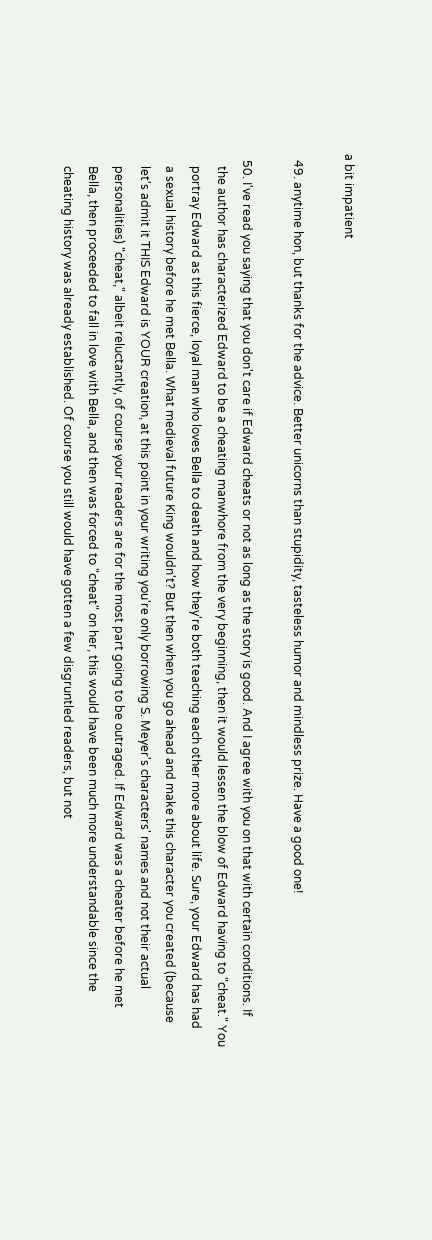a bit impatient

  49. anytime hon, but thanks for the advice. Better unicorns than stupidity, tasteless humor and mindless prize. Have a good one!

  50. I've read you saying that you don't care if Edward cheats or not as long as the story is good. And I agree with you on that with certain conditions. If
    the author has characterized Edward to be a cheating manwhore from the very beginning, then it would lessen the blow of Edward having to "cheat." You
    portray Edward as this fierce, loyal man who loves Bella to death and how they're both teaching each other more about life. Sure, your Edward has had
    a sexual history before he met Bella. What medieval future King wouldn't? But then when you go ahead and make this character you created (because
    let's admit it THIS Edward is YOUR creation, at this point in your writing you're only borrowing S. Meyer's characters' names and not their actual
    personalities) "cheat," albeit reluctantly, of course your readers are for the most part going to be outraged. If Edward was a cheater before he met
    Bella, then proceeded to fall in love with Bella, and then was forced to "cheat" on her, this would have been much more understandable since the
    cheating history was already established. Of course you still would have gotten a few disgruntled readers, but not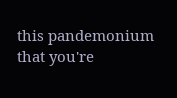this pandemonium that you're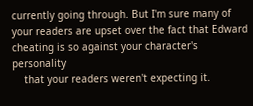currently going through. But I'm sure many of your readers are upset over the fact that Edward cheating is so against your character's personality
    that your readers weren't expecting it.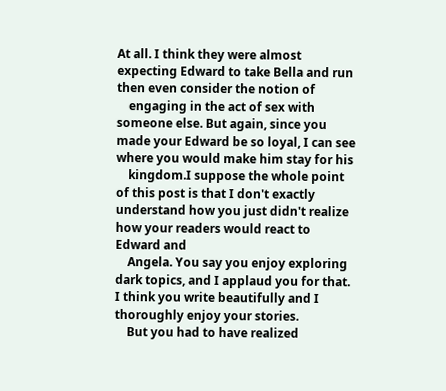At all. I think they were almost expecting Edward to take Bella and run then even consider the notion of
    engaging in the act of sex with someone else. But again, since you made your Edward be so loyal, I can see where you would make him stay for his
    kingdom.I suppose the whole point of this post is that I don't exactly understand how you just didn't realize how your readers would react to Edward and
    Angela. You say you enjoy exploring dark topics, and I applaud you for that. I think you write beautifully and I thoroughly enjoy your stories.
    But you had to have realized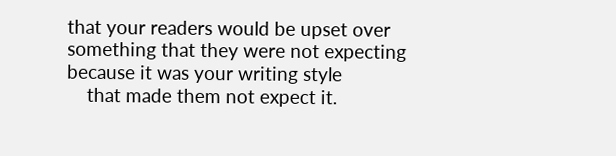that your readers would be upset over something that they were not expecting because it was your writing style
    that made them not expect it.